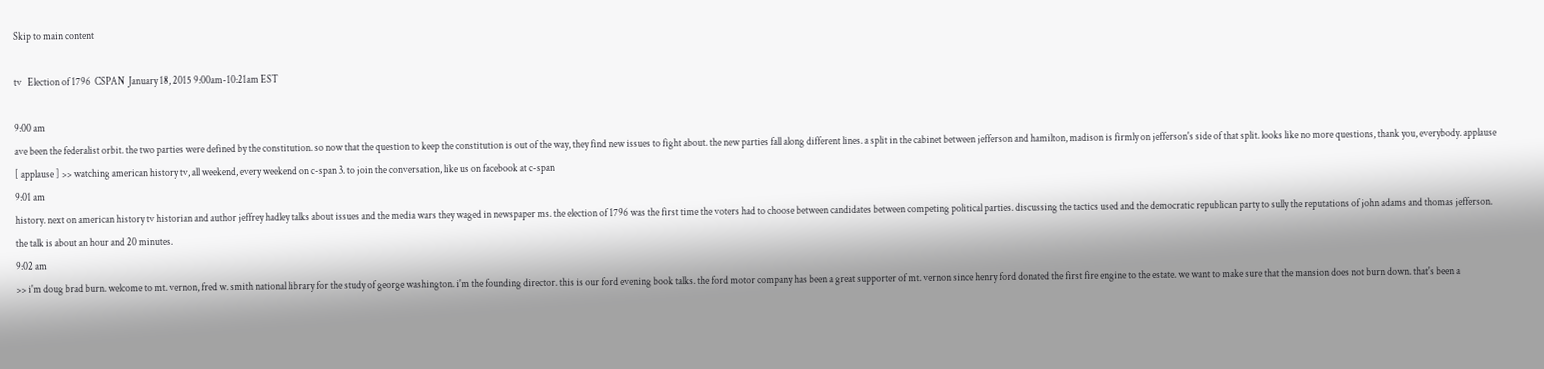Skip to main content

tv   Election of 1796  CSPAN  January 18, 2015 9:00am-10:21am EST

9:00 am
ave been the federalist orbit. the two parties were defined by the constitution. so now that the question to keep the constitution is out of the way, they find new issues to fight about. the new parties fall along different lines. a split in the cabinet between jefferson and hamilton, madison is firmly on jefferson's side of that split. looks like no more questions, thank you, everybody. applause [ applause ] >> watching american history tv, all weekend, every weekend on c-span 3. to join the conversation, like us on facebook at c-span
9:01 am
history. next on american history tv historian and author jeffrey hadley talks about issues and the media wars they waged in newspaper ms. the election of 1796 was the first time the voters had to choose between candidates between competing political parties. discussing the tactics used and the democratic republican party to sully the reputations of john adams and thomas jefferson. the talk is about an hour and 20 minutes.
9:02 am
>> i'm doug brad burn. welcome to mt. vernon, fred w. smith national library for the study of george washington. i'm the founding director. this is our ford evening book talks. the ford motor company has been a great supporter of mt. vernon since henry ford donated the first fire engine to the estate. we want to make sure that the mansion does not burn down. that's been a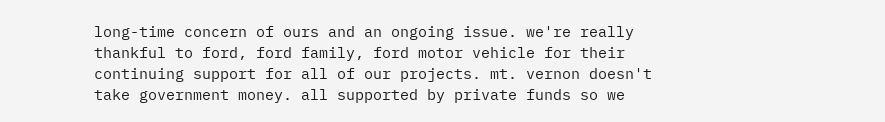long-time concern of ours and an ongoing issue. we're really thankful to ford, ford family, ford motor vehicle for their continuing support for all of our projects. mt. vernon doesn't take government money. all supported by private funds so we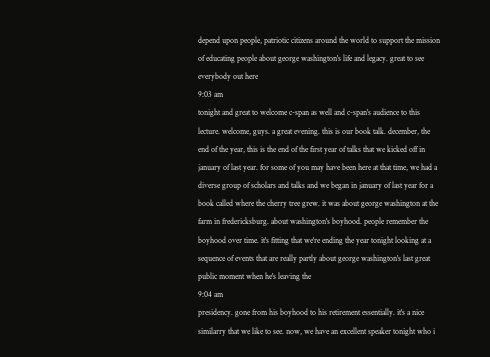depend upon people, patriotic citizens around the world to support the mission of educating people about george washington's life and legacy. great to see everybody out here
9:03 am
tonight and great to welcome c-span as well and c-span's audience to this lecture. welcome, guys. a great evening. this is our book talk. december, the end of the year, this is the end of the first year of talks that we kicked off in january of last year. for some of you may have been here at that time, we had a diverse group of scholars and talks and we began in january of last year for a book called where the cherry tree grew. it was about george washington at the farm in fredericksburg. about washington's boyhood. people remember the boyhood over time. it's fitting that we're ending the year tonight looking at a sequence of events that are really partly about george washington's last great public moment when he's leaving the
9:04 am
presidency. gone from his boyhood to his retirement essentially. it's a nice similarry that we like to see. now, we have an excellent speaker tonight who i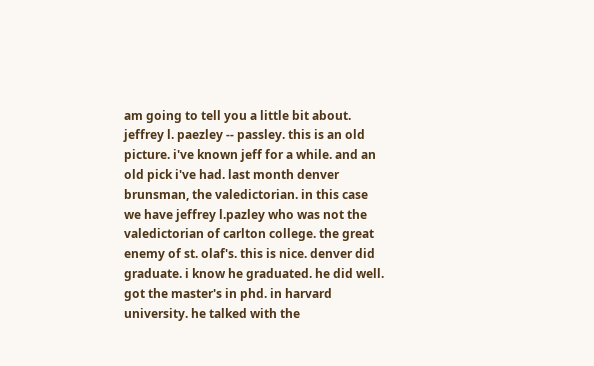am going to tell you a little bit about. jeffrey l. paezley -- passley. this is an old picture. i've known jeff for a while. and an old pick i've had. last month denver brunsman, the valedictorian. in this case we have jeffrey l.pazley who was not the valedictorian of carlton college. the great enemy of st. olaf's. this is nice. denver did graduate. i know he graduated. he did well. got the master's in phd. in harvard university. he talked with the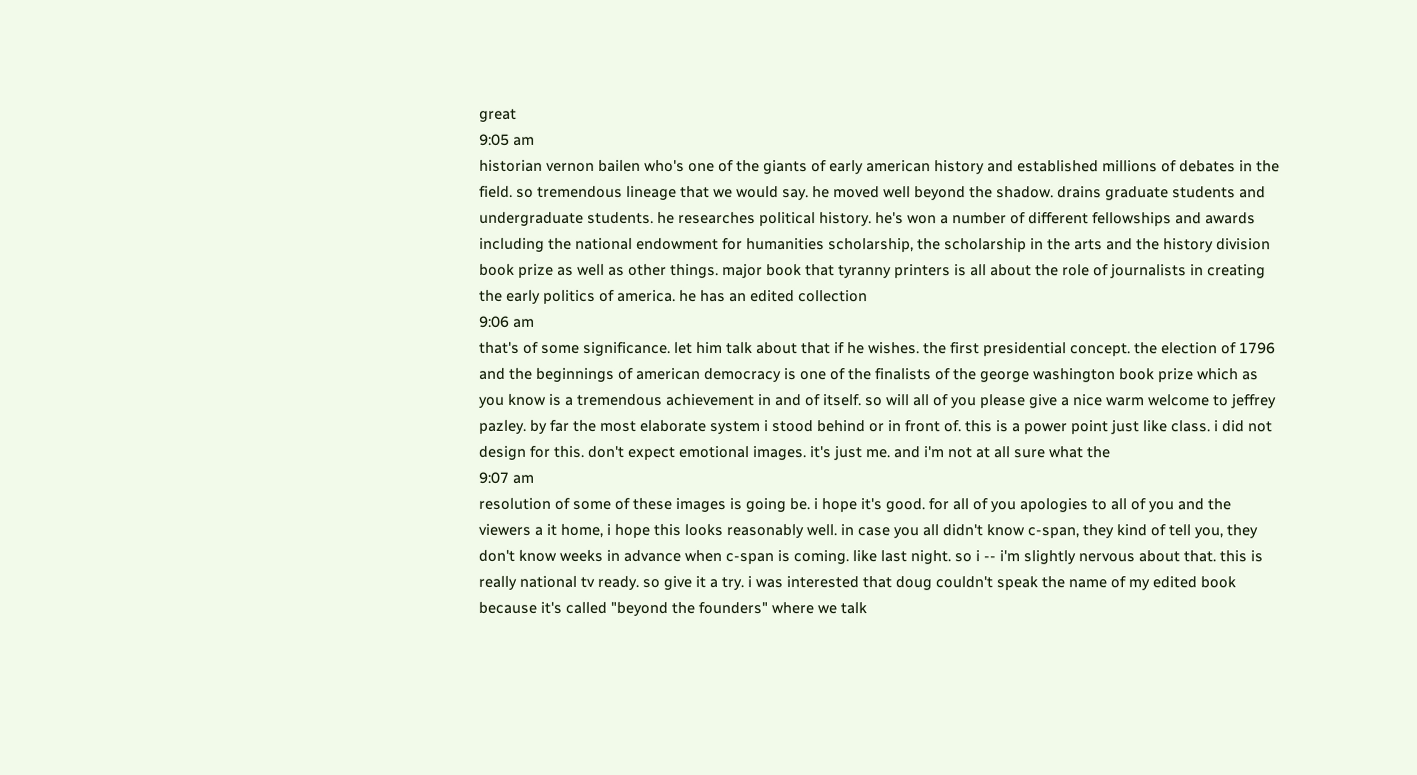great
9:05 am
historian vernon bailen who's one of the giants of early american history and established millions of debates in the field. so tremendous lineage that we would say. he moved well beyond the shadow. drains graduate students and undergraduate students. he researches political history. he's won a number of different fellowships and awards including the national endowment for humanities scholarship, the scholarship in the arts and the history division book prize as well as other things. major book that tyranny printers is all about the role of journalists in creating the early politics of america. he has an edited collection
9:06 am
that's of some significance. let him talk about that if he wishes. the first presidential concept. the election of 1796 and the beginnings of american democracy is one of the finalists of the george washington book prize which as you know is a tremendous achievement in and of itself. so will all of you please give a nice warm welcome to jeffrey pazley. by far the most elaborate system i stood behind or in front of. this is a power point just like class. i did not design for this. don't expect emotional images. it's just me. and i'm not at all sure what the
9:07 am
resolution of some of these images is going be. i hope it's good. for all of you apologies to all of you and the viewers a it home, i hope this looks reasonably well. in case you all didn't know c-span, they kind of tell you, they don't know weeks in advance when c-span is coming. like last night. so i -- i'm slightly nervous about that. this is really national tv ready. so give it a try. i was interested that doug couldn't speak the name of my edited book because it's called "beyond the founders" where we talk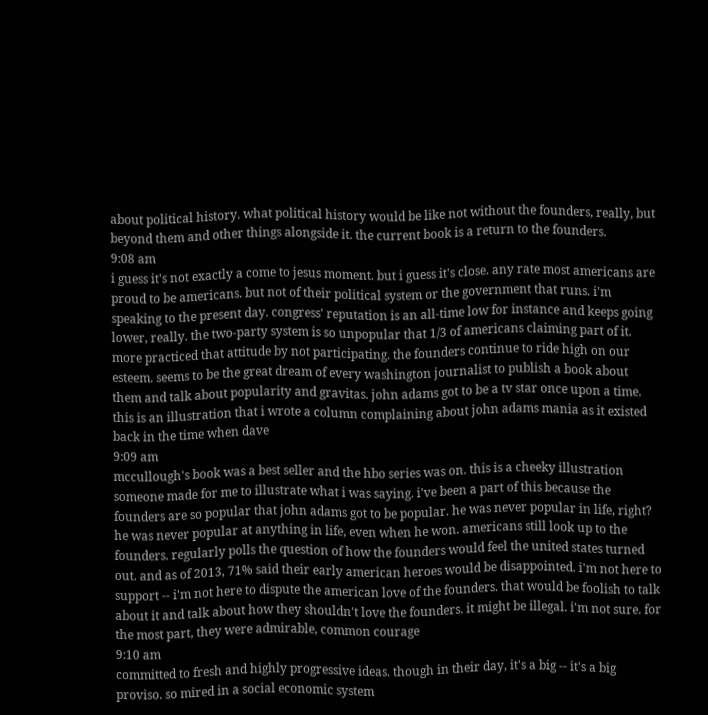about political history. what political history would be like not without the founders, really, but beyond them and other things alongside it. the current book is a return to the founders.
9:08 am
i guess it's not exactly a come to jesus moment. but i guess it's close. any rate most americans are proud to be americans. but not of their political system or the government that runs. i'm speaking to the present day. congress' reputation is an all-time low for instance and keeps going lower, really. the two-party system is so unpopular that 1/3 of americans claiming part of it. more practiced that attitude by not participating. the founders continue to ride high on our esteem. seems to be the great dream of every washington journalist to publish a book about them and talk about popularity and gravitas. john adams got to be a tv star once upon a time. this is an illustration that i wrote a column complaining about john adams mania as it existed back in the time when dave
9:09 am
mccullough's book was a best seller and the hbo series was on. this is a cheeky illustration someone made for me to illustrate what i was saying. i've been a part of this because the founders are so popular that john adams got to be popular. he was never popular in life, right? he was never popular at anything in life, even when he won. americans still look up to the founders. regularly polls the question of how the founders would feel the united states turned out. and as of 2013, 71% said their early american heroes would be disappointed. i'm not here to support -- i'm not here to dispute the american love of the founders. that would be foolish to talk about it and talk about how they shouldn't love the founders. it might be illegal. i'm not sure. for the most part, they were admirable, common courage
9:10 am
committed to fresh and highly progressive ideas. though in their day, it's a big -- it's a big proviso. so mired in a social economic system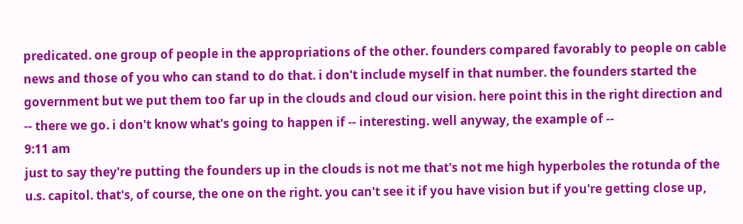predicated. one group of people in the appropriations of the other. founders compared favorably to people on cable news and those of you who can stand to do that. i don't include myself in that number. the founders started the government but we put them too far up in the clouds and cloud our vision. here point this in the right direction and -- there we go. i don't know what's going to happen if -- interesting. well anyway, the example of --
9:11 am
just to say they're putting the founders up in the clouds is not me that's not me high hyperboles the rotunda of the u.s. capitol. that's, of course, the one on the right. you can't see it if you have vision but if you're getting close up,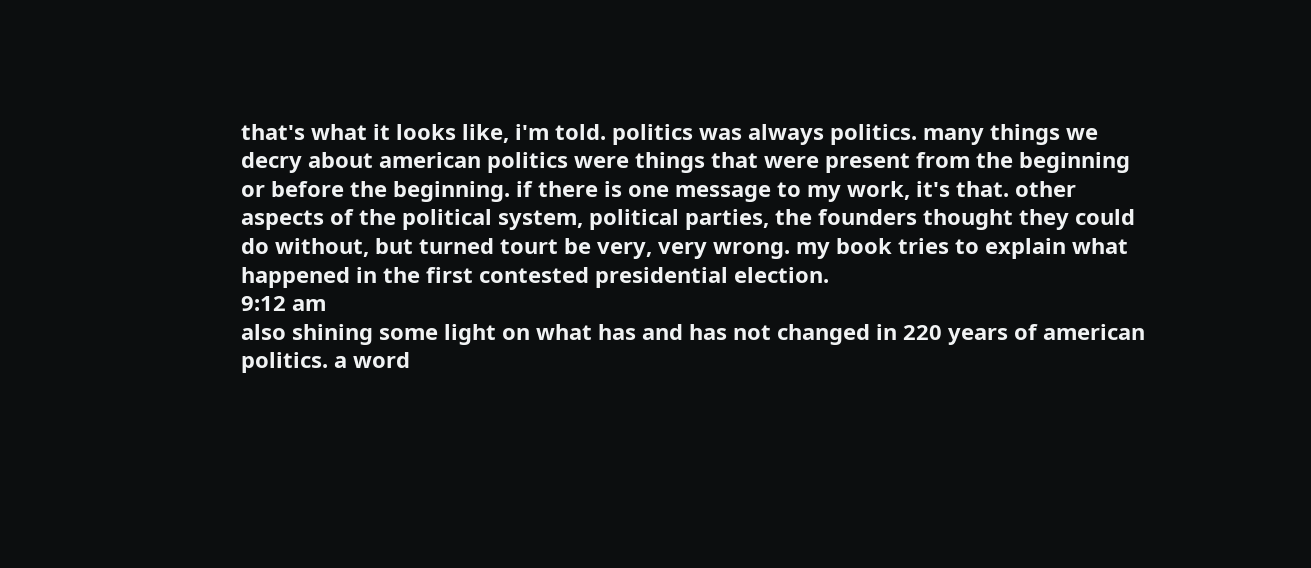that's what it looks like, i'm told. politics was always politics. many things we decry about american politics were things that were present from the beginning or before the beginning. if there is one message to my work, it's that. other aspects of the political system, political parties, the founders thought they could do without, but turned tourt be very, very wrong. my book tries to explain what happened in the first contested presidential election.
9:12 am
also shining some light on what has and has not changed in 220 years of american politics. a word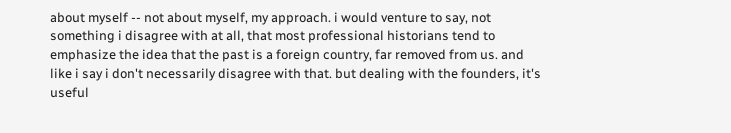about myself -- not about myself, my approach. i would venture to say, not something i disagree with at all, that most professional historians tend to emphasize the idea that the past is a foreign country, far removed from us. and like i say i don't necessarily disagree with that. but dealing with the founders, it's useful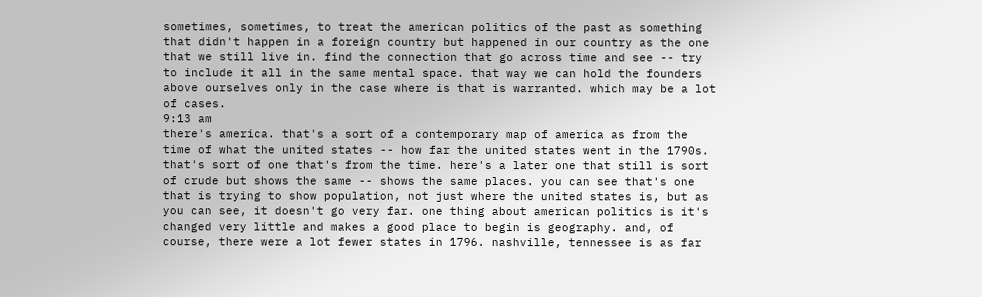sometimes, sometimes, to treat the american politics of the past as something that didn't happen in a foreign country but happened in our country as the one that we still live in. find the connection that go across time and see -- try to include it all in the same mental space. that way we can hold the founders above ourselves only in the case where is that is warranted. which may be a lot of cases.
9:13 am
there's america. that's a sort of a contemporary map of america as from the time of what the united states -- how far the united states went in the 1790s. that's sort of one that's from the time. here's a later one that still is sort of crude but shows the same -- shows the same places. you can see that's one that is trying to show population, not just where the united states is, but as you can see, it doesn't go very far. one thing about american politics is it's changed very little and makes a good place to begin is geography. and, of course, there were a lot fewer states in 1796. nashville, tennessee is as far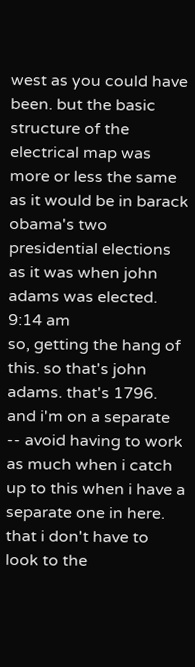west as you could have been. but the basic structure of the electrical map was more or less the same as it would be in barack obama's two presidential elections as it was when john adams was elected.
9:14 am
so, getting the hang of this. so that's john adams. that's 1796. and i'm on a separate -- avoid having to work as much when i catch up to this when i have a separate one in here. that i don't have to look to the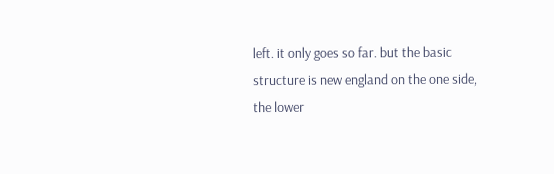left. it only goes so far. but the basic structure is new england on the one side, the lower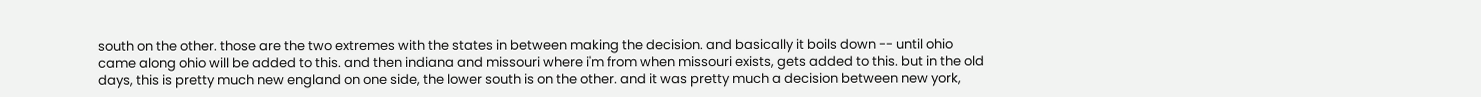south on the other. those are the two extremes with the states in between making the decision. and basically it boils down -- until ohio came along ohio will be added to this. and then indiana and missouri where i'm from when missouri exists, gets added to this. but in the old days, this is pretty much new england on one side, the lower south is on the other. and it was pretty much a decision between new york,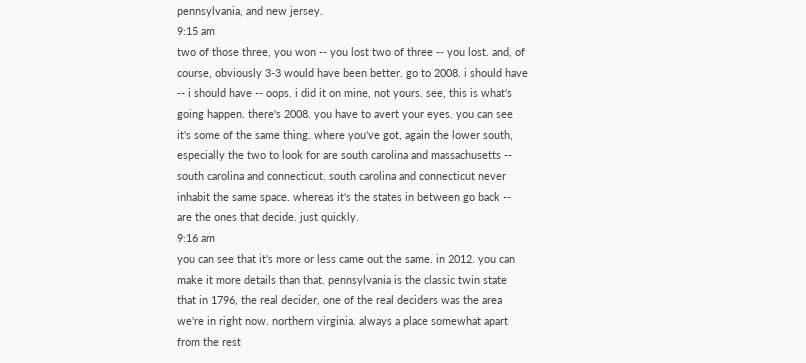pennsylvania, and new jersey.
9:15 am
two of those three, you won -- you lost two of three -- you lost. and, of course, obviously 3-3 would have been better. go to 2008. i should have -- i should have -- oops. i did it on mine, not yours. see, this is what's going happen. there's 2008. you have to avert your eyes. you can see it's some of the same thing. where you've got, again the lower south, especially the two to look for are south carolina and massachusetts -- south carolina and connecticut. south carolina and connecticut never inhabit the same space. whereas it's the states in between go back -- are the ones that decide. just quickly.
9:16 am
you can see that it's more or less came out the same. in 2012. you can make it more details than that. pennsylvania is the classic twin state that in 1796, the real decider, one of the real deciders was the area we're in right now. northern virginia. always a place somewhat apart from the rest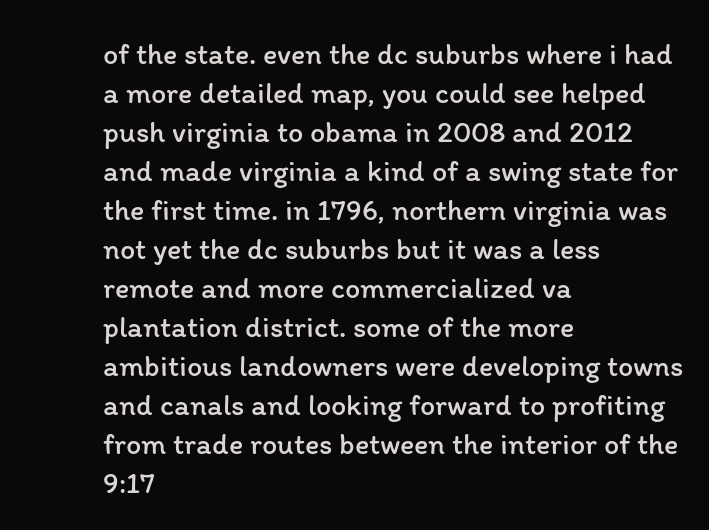of the state. even the dc suburbs where i had a more detailed map, you could see helped push virginia to obama in 2008 and 2012 and made virginia a kind of a swing state for the first time. in 1796, northern virginia was not yet the dc suburbs but it was a less remote and more commercialized va plantation district. some of the more ambitious landowners were developing towns and canals and looking forward to profiting from trade routes between the interior of the
9:17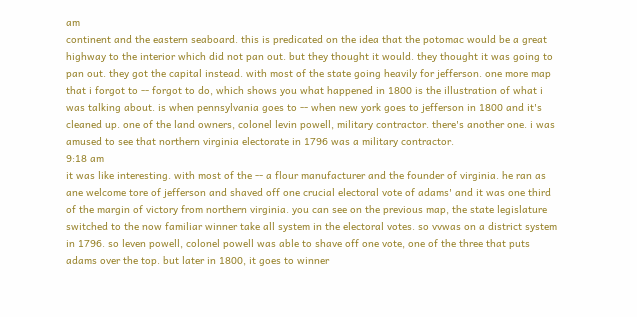am
continent and the eastern seaboard. this is predicated on the idea that the potomac would be a great highway to the interior which did not pan out. but they thought it would. they thought it was going to pan out. they got the capital instead. with most of the state going heavily for jefferson. one more map that i forgot to -- forgot to do, which shows you what happened in 1800 is the illustration of what i was talking about. is when pennsylvania goes to -- when new york goes to jefferson in 1800 and it's cleaned up. one of the land owners, colonel levin powell, military contractor. there's another one. i was amused to see that northern virginia electorate in 1796 was a military contractor.
9:18 am
it was like interesting. with most of the -- a flour manufacturer and the founder of virginia. he ran as ane welcome tore of jefferson and shaved off one crucial electoral vote of adams' and it was one third of the margin of victory from northern virginia. you can see on the previous map, the state legislature switched to the now familiar winner take all system in the electoral votes. so vvwas on a district system in 1796. so leven powell, colonel powell was able to shave off one vote, one of the three that puts adams over the top. but later in 1800, it goes to winner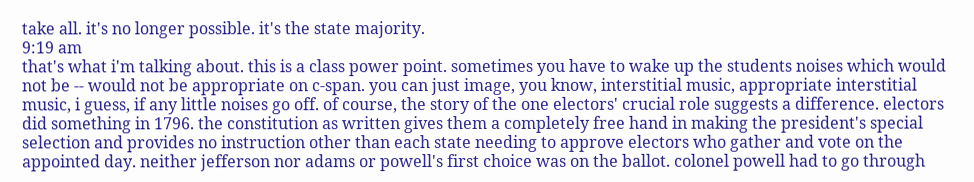take all. it's no longer possible. it's the state majority.
9:19 am
that's what i'm talking about. this is a class power point. sometimes you have to wake up the students noises which would not be -- would not be appropriate on c-span. you can just image, you know, interstitial music, appropriate interstitial music, i guess, if any little noises go off. of course, the story of the one electors' crucial role suggests a difference. electors did something in 1796. the constitution as written gives them a completely free hand in making the president's special selection and provides no instruction other than each state needing to approve electors who gather and vote on the appointed day. neither jefferson nor adams or powell's first choice was on the ballot. colonel powell had to go through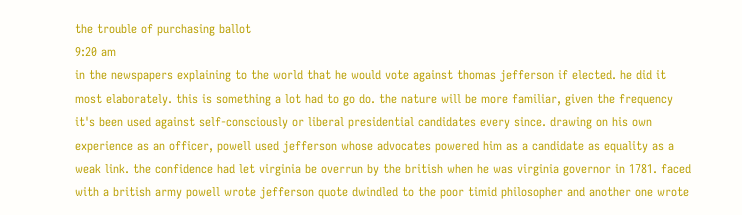the trouble of purchasing ballot
9:20 am
in the newspapers explaining to the world that he would vote against thomas jefferson if elected. he did it most elaborately. this is something a lot had to go do. the nature will be more familiar, given the frequency it's been used against self-consciously or liberal presidential candidates every since. drawing on his own experience as an officer, powell used jefferson whose advocates powered him as a candidate as equality as a weak link. the confidence had let virginia be overrun by the british when he was virginia governor in 1781. faced with a british army powell wrote jefferson quote dwindled to the poor timid philosopher and another one wrote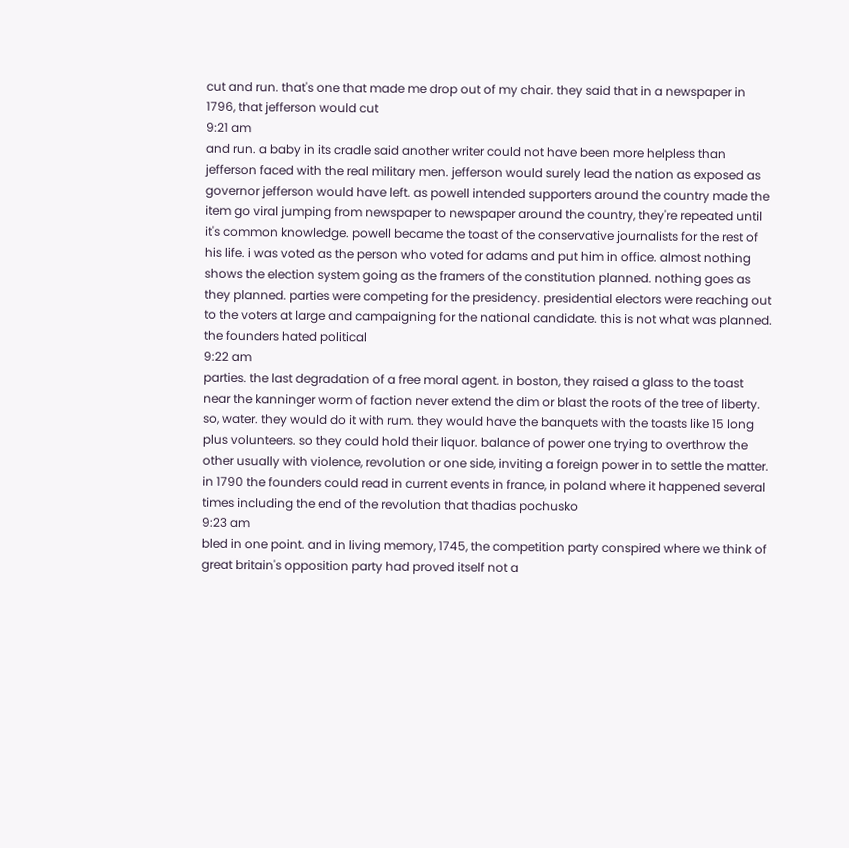cut and run. that's one that made me drop out of my chair. they said that in a newspaper in 1796, that jefferson would cut
9:21 am
and run. a baby in its cradle said another writer could not have been more helpless than jefferson faced with the real military men. jefferson would surely lead the nation as exposed as governor jefferson would have left. as powell intended supporters around the country made the item go viral jumping from newspaper to newspaper around the country, they're repeated until it's common knowledge. powell became the toast of the conservative journalists for the rest of his life. i was voted as the person who voted for adams and put him in office. almost nothing shows the election system going as the framers of the constitution planned. nothing goes as they planned. parties were competing for the presidency. presidential electors were reaching out to the voters at large and campaigning for the national candidate. this is not what was planned. the founders hated political
9:22 am
parties. the last degradation of a free moral agent. in boston, they raised a glass to the toast near the kanninger worm of faction never extend the dim or blast the roots of the tree of liberty. so, water. they would do it with rum. they would have the banquets with the toasts like 15 long plus volunteers. so they could hold their liquor. balance of power one trying to overthrow the other usually with violence, revolution or one side, inviting a foreign power in to settle the matter. in 1790 the founders could read in current events in france, in poland where it happened several times including the end of the revolution that thadias pochusko
9:23 am
bled in one point. and in living memory, 1745, the competition party conspired where we think of great britain's opposition party had proved itself not a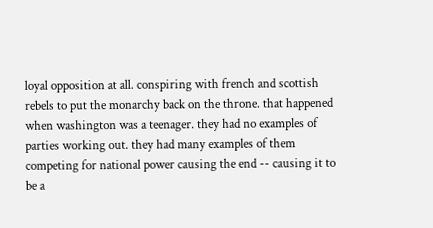loyal opposition at all. conspiring with french and scottish rebels to put the monarchy back on the throne. that happened when washington was a teenager. they had no examples of parties working out. they had many examples of them competing for national power causing the end -- causing it to be a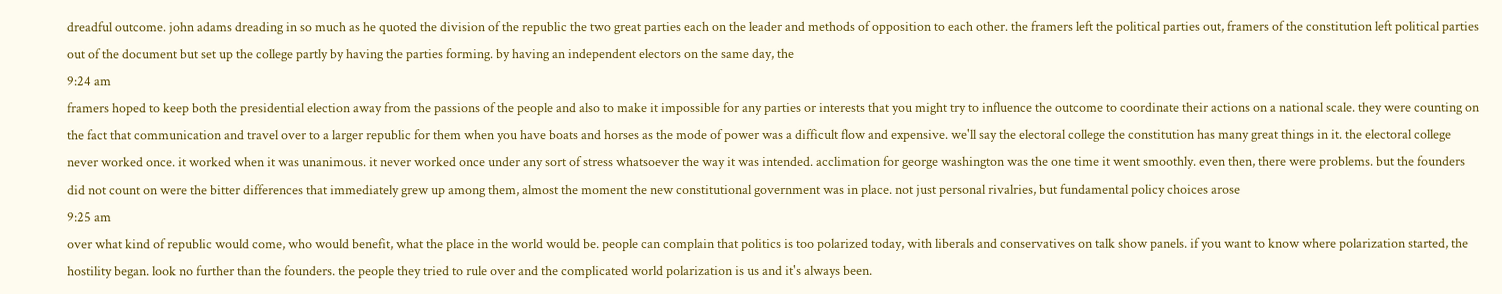dreadful outcome. john adams dreading in so much as he quoted the division of the republic the two great parties each on the leader and methods of opposition to each other. the framers left the political parties out, framers of the constitution left political parties out of the document but set up the college partly by having the parties forming. by having an independent electors on the same day, the
9:24 am
framers hoped to keep both the presidential election away from the passions of the people and also to make it impossible for any parties or interests that you might try to influence the outcome to coordinate their actions on a national scale. they were counting on the fact that communication and travel over to a larger republic for them when you have boats and horses as the mode of power was a difficult flow and expensive. we'll say the electoral college the constitution has many great things in it. the electoral college never worked once. it worked when it was unanimous. it never worked once under any sort of stress whatsoever the way it was intended. acclimation for george washington was the one time it went smoothly. even then, there were problems. but the founders did not count on were the bitter differences that immediately grew up among them, almost the moment the new constitutional government was in place. not just personal rivalries, but fundamental policy choices arose
9:25 am
over what kind of republic would come, who would benefit, what the place in the world would be. people can complain that politics is too polarized today, with liberals and conservatives on talk show panels. if you want to know where polarization started, the hostility began. look no further than the founders. the people they tried to rule over and the complicated world polarization is us and it's always been.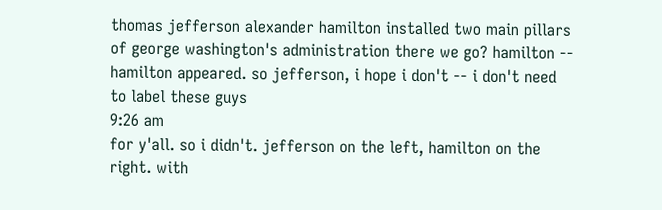thomas jefferson alexander hamilton installed two main pillars of george washington's administration there we go? hamilton -- hamilton appeared. so jefferson, i hope i don't -- i don't need to label these guys
9:26 am
for y'all. so i didn't. jefferson on the left, hamilton on the right. with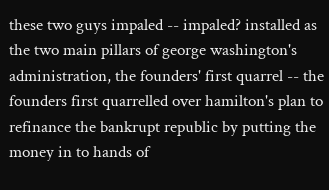these two guys impaled -- impaled? installed as the two main pillars of george washington's administration, the founders' first quarrel -- the founders first quarrelled over hamilton's plan to refinance the bankrupt republic by putting the money in to hands of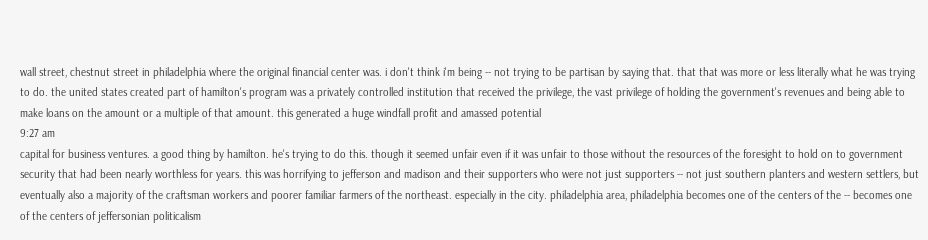wall street, chestnut street in philadelphia where the original financial center was. i don't think i'm being -- not trying to be partisan by saying that. that that was more or less literally what he was trying to do. the united states created part of hamilton's program was a privately controlled institution that received the privilege, the vast privilege of holding the government's revenues and being able to make loans on the amount or a multiple of that amount. this generated a huge windfall profit and amassed potential
9:27 am
capital for business ventures. a good thing by hamilton. he's trying to do this. though it seemed unfair even if it was unfair to those without the resources of the foresight to hold on to government security that had been nearly worthless for years. this was horrifying to jefferson and madison and their supporters who were not just supporters -- not just southern planters and western settlers, but eventually also a majority of the craftsman workers and poorer familiar farmers of the northeast. especially in the city. philadelphia area, philadelphia becomes one of the centers of the -- becomes one of the centers of jeffersonian politicalism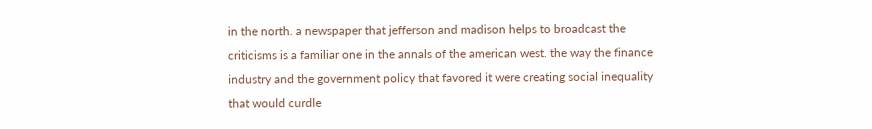in the north. a newspaper that jefferson and madison helps to broadcast the criticisms is a familiar one in the annals of the american west. the way the finance industry and the government policy that favored it were creating social inequality that would curdle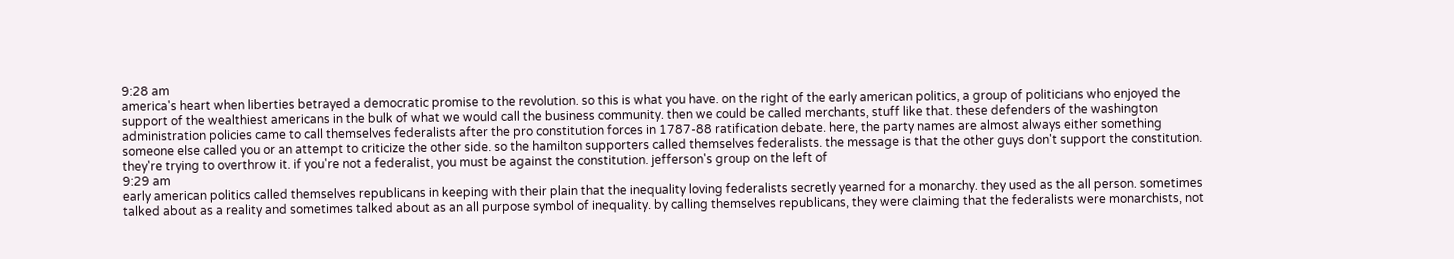9:28 am
america's heart when liberties betrayed a democratic promise to the revolution. so this is what you have. on the right of the early american politics, a group of politicians who enjoyed the support of the wealthiest americans in the bulk of what we would call the business community. then we could be called merchants, stuff like that. these defenders of the washington administration policies came to call themselves federalists after the pro constitution forces in 1787-88 ratification debate. here, the party names are almost always either something someone else called you or an attempt to criticize the other side. so the hamilton supporters called themselves federalists. the message is that the other guys don't support the constitution. they're trying to overthrow it. if you're not a federalist, you must be against the constitution. jefferson's group on the left of
9:29 am
early american politics called themselves republicans in keeping with their plain that the inequality loving federalists secretly yearned for a monarchy. they used as the all person. sometimes talked about as a reality and sometimes talked about as an all purpose symbol of inequality. by calling themselves republicans, they were claiming that the federalists were monarchists, not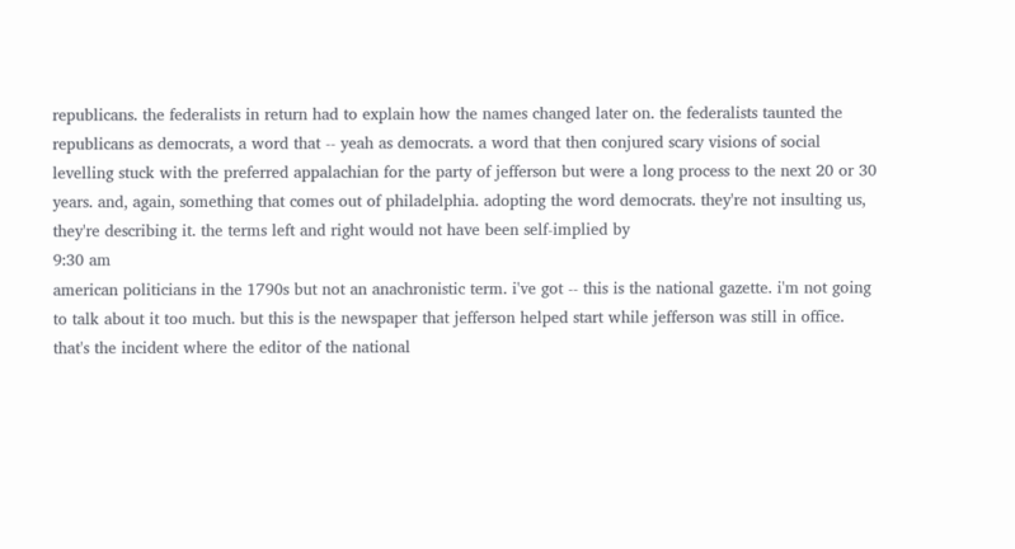republicans. the federalists in return had to explain how the names changed later on. the federalists taunted the republicans as democrats, a word that -- yeah as democrats. a word that then conjured scary visions of social levelling stuck with the preferred appalachian for the party of jefferson but were a long process to the next 20 or 30 years. and, again, something that comes out of philadelphia. adopting the word democrats. they're not insulting us, they're describing it. the terms left and right would not have been self-implied by
9:30 am
american politicians in the 1790s but not an anachronistic term. i've got -- this is the national gazette. i'm not going to talk about it too much. but this is the newspaper that jefferson helped start while jefferson was still in office. that's the incident where the editor of the national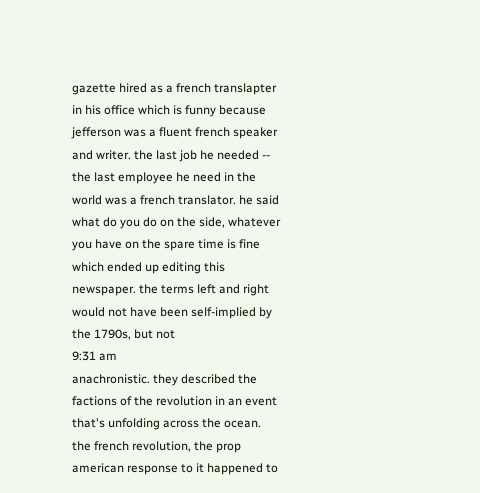gazette hired as a french translapter in his office which is funny because jefferson was a fluent french speaker and writer. the last job he needed -- the last employee he need in the world was a french translator. he said what do you do on the side, whatever you have on the spare time is fine which ended up editing this newspaper. the terms left and right would not have been self-implied by the 1790s, but not
9:31 am
anachronistic. they described the factions of the revolution in an event that's unfolding across the ocean. the french revolution, the prop american response to it happened to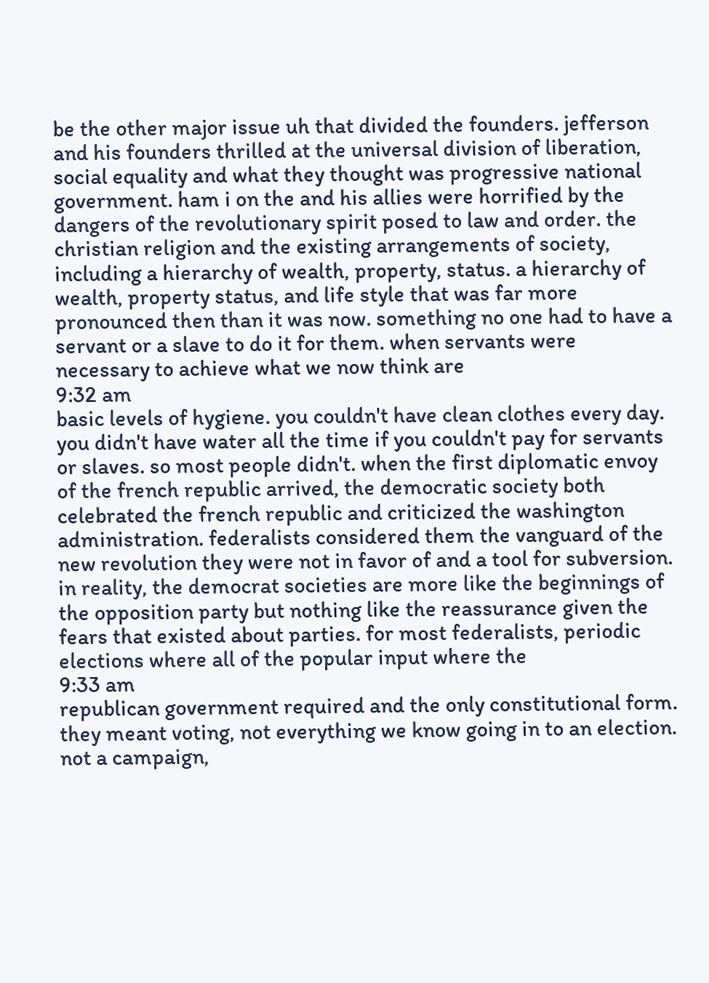be the other major issue uh that divided the founders. jefferson and his founders thrilled at the universal division of liberation, social equality and what they thought was progressive national government. ham i on the and his allies were horrified by the dangers of the revolutionary spirit posed to law and order. the christian religion and the existing arrangements of society, including a hierarchy of wealth, property, status. a hierarchy of wealth, property status, and life style that was far more pronounced then than it was now. something no one had to have a servant or a slave to do it for them. when servants were necessary to achieve what we now think are
9:32 am
basic levels of hygiene. you couldn't have clean clothes every day. you didn't have water all the time if you couldn't pay for servants or slaves. so most people didn't. when the first diplomatic envoy of the french republic arrived, the democratic society both celebrated the french republic and criticized the washington administration. federalists considered them the vanguard of the new revolution they were not in favor of and a tool for subversion. in reality, the democrat societies are more like the beginnings of the opposition party but nothing like the reassurance given the fears that existed about parties. for most federalists, periodic elections where all of the popular input where the
9:33 am
republican government required and the only constitutional form. they meant voting, not everything we know going in to an election. not a campaign,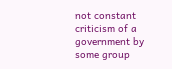not constant criticism of a government by some group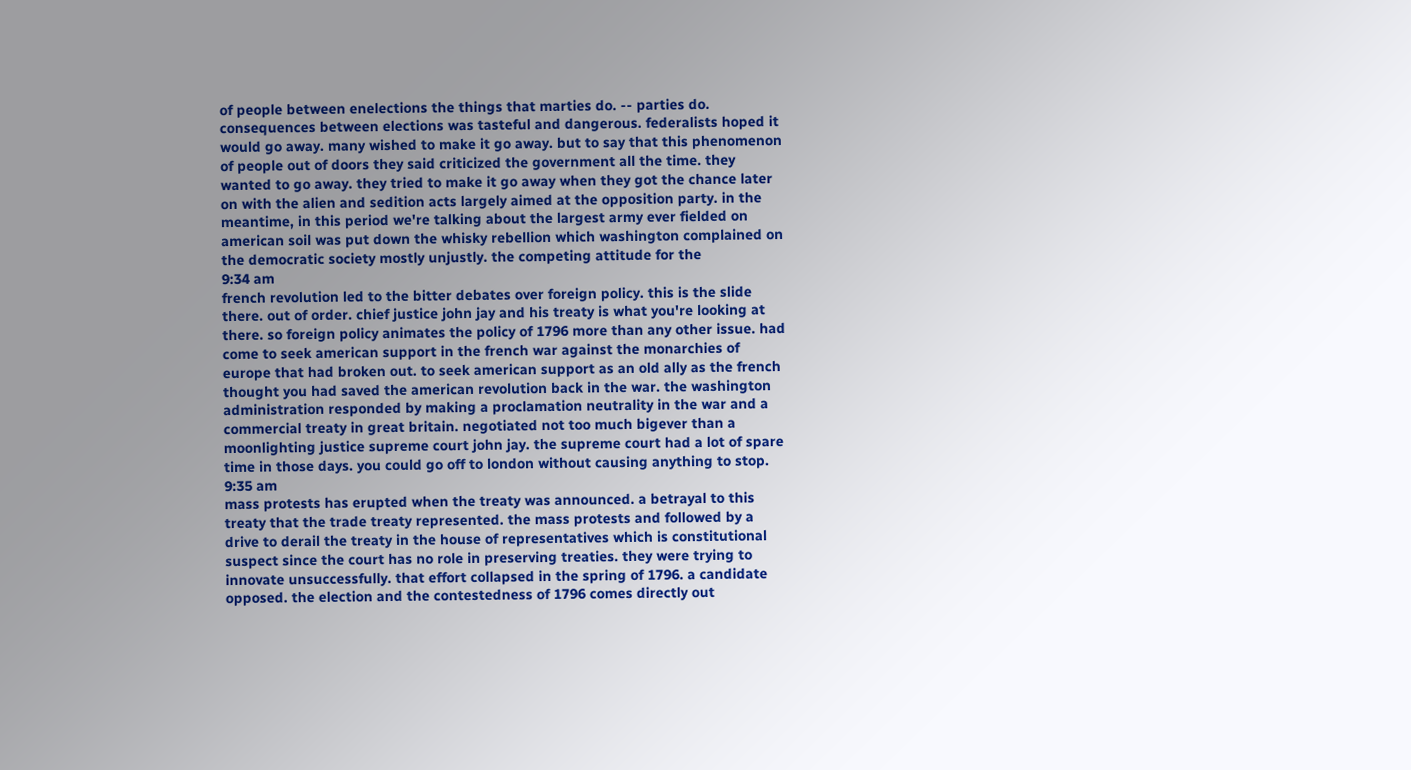of people between enelections the things that marties do. -- parties do. consequences between elections was tasteful and dangerous. federalists hoped it would go away. many wished to make it go away. but to say that this phenomenon of people out of doors they said criticized the government all the time. they wanted to go away. they tried to make it go away when they got the chance later on with the alien and sedition acts largely aimed at the opposition party. in the meantime, in this period we're talking about the largest army ever fielded on american soil was put down the whisky rebellion which washington complained on the democratic society mostly unjustly. the competing attitude for the
9:34 am
french revolution led to the bitter debates over foreign policy. this is the slide there. out of order. chief justice john jay and his treaty is what you're looking at there. so foreign policy animates the policy of 1796 more than any other issue. had come to seek american support in the french war against the monarchies of europe that had broken out. to seek american support as an old ally as the french thought you had saved the american revolution back in the war. the washington administration responded by making a proclamation neutrality in the war and a commercial treaty in great britain. negotiated not too much bigever than a moonlighting justice supreme court john jay. the supreme court had a lot of spare time in those days. you could go off to london without causing anything to stop.
9:35 am
mass protests has erupted when the treaty was announced. a betrayal to this treaty that the trade treaty represented. the mass protests and followed by a drive to derail the treaty in the house of representatives which is constitutional suspect since the court has no role in preserving treaties. they were trying to innovate unsuccessfully. that effort collapsed in the spring of 1796. a candidate opposed. the election and the contestedness of 1796 comes directly out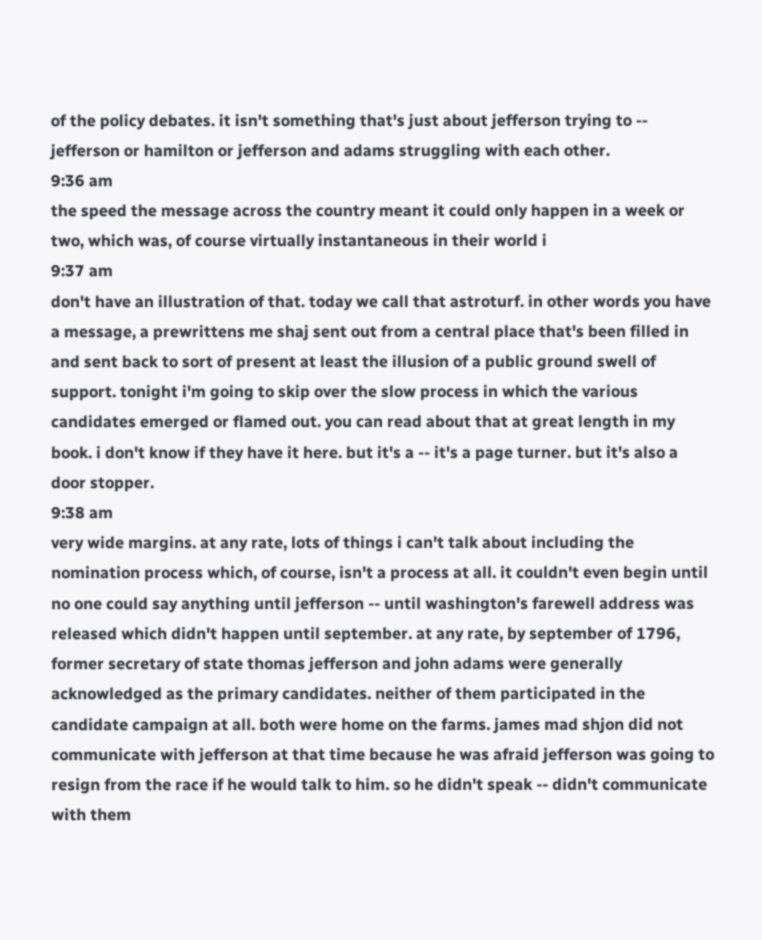of the policy debates. it isn't something that's just about jefferson trying to -- jefferson or hamilton or jefferson and adams struggling with each other.
9:36 am
the speed the message across the country meant it could only happen in a week or two, which was, of course virtually instantaneous in their world i
9:37 am
don't have an illustration of that. today we call that astroturf. in other words you have a message, a prewrittens me shaj sent out from a central place that's been filled in and sent back to sort of present at least the illusion of a public ground swell of support. tonight i'm going to skip over the slow process in which the various candidates emerged or flamed out. you can read about that at great length in my book. i don't know if they have it here. but it's a -- it's a page turner. but it's also a door stopper.
9:38 am
very wide margins. at any rate, lots of things i can't talk about including the nomination process which, of course, isn't a process at all. it couldn't even begin until no one could say anything until jefferson -- until washington's farewell address was released which didn't happen until september. at any rate, by september of 1796, former secretary of state thomas jefferson and john adams were generally acknowledged as the primary candidates. neither of them participated in the candidate campaign at all. both were home on the farms. james mad shjon did not communicate with jefferson at that time because he was afraid jefferson was going to resign from the race if he would talk to him. so he didn't speak -- didn't communicate with them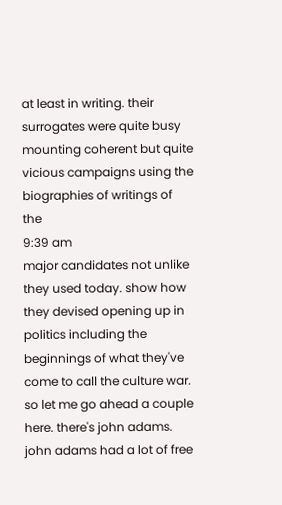at least in writing. their surrogates were quite busy mounting coherent but quite vicious campaigns using the biographies of writings of the
9:39 am
major candidates not unlike they used today. show how they devised opening up in politics including the beginnings of what they've come to call the culture war. so let me go ahead a couple here. there's john adams. john adams had a lot of free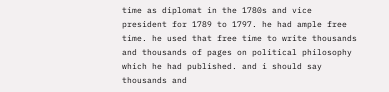time as diplomat in the 1780s and vice president for 1789 to 1797. he had ample free time. he used that free time to write thousands and thousands of pages on political philosophy which he had published. and i should say thousands and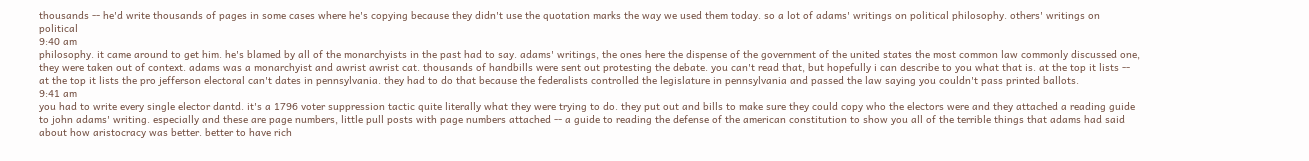thousands -- he'd write thousands of pages in some cases where he's copying because they didn't use the quotation marks the way we used them today. so a lot of adams' writings on political philosophy. others' writings on political
9:40 am
philosophy. it came around to get him. he's blamed by all of the monarchyists in the past had to say. adams' writings, the ones here the dispense of the government of the united states the most common law commonly discussed one, they were taken out of context. adams was a monarchyist and awrist awrist cat. thousands of handbills were sent out protesting the debate. you can't read that, but hopefully i can describe to you what that is. at the top it lists -- at the top it lists the pro jefferson electoral can't dates in pennsylvania. they had to do that because the federalists controlled the legislature in pennsylvania and passed the law saying you couldn't pass printed ballots.
9:41 am
you had to write every single elector dantd. it's a 1796 voter suppression tactic quite literally what they were trying to do. they put out and bills to make sure they could copy who the electors were and they attached a reading guide to john adams' writing. especially and these are page numbers, little pull posts with page numbers attached -- a guide to reading the defense of the american constitution to show you all of the terrible things that adams had said about how aristocracy was better. better to have rich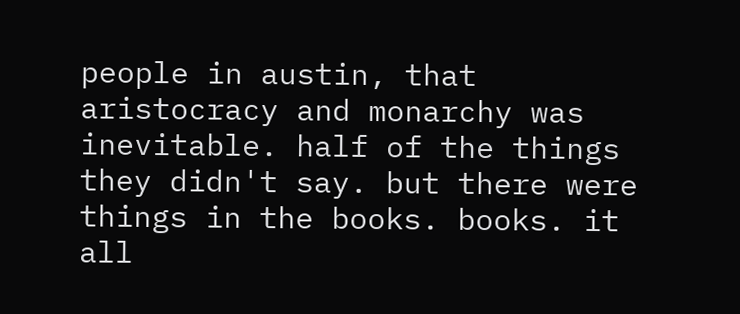people in austin, that aristocracy and monarchy was inevitable. half of the things they didn't say. but there were things in the books. books. it all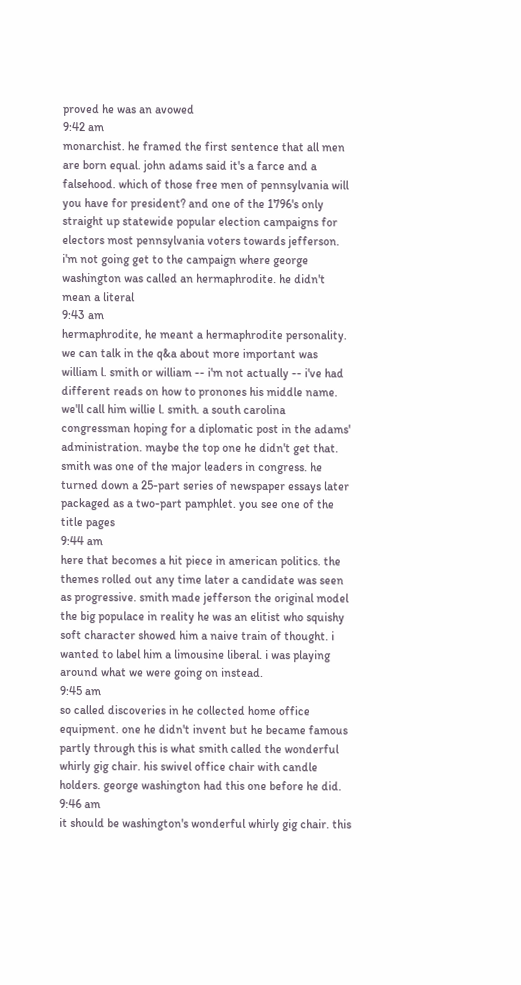proved he was an avowed
9:42 am
monarchist. he framed the first sentence that all men are born equal. john adams said it's a farce and a falsehood. which of those free men of pennsylvania will you have for president? and one of the 1796's only straight up statewide popular election campaigns for electors most pennsylvania voters towards jefferson. i'm not going get to the campaign where george washington was called an hermaphrodite. he didn't mean a literal
9:43 am
hermaphrodite, he meant a hermaphrodite personality. we can talk in the q&a about more important was william l. smith or william -- i'm not actually -- i've had different reads on how to pronones his middle name. we'll call him willie l. smith. a south carolina congressman hoping for a diplomatic post in the adams' administration. maybe the top one he didn't get that. smith was one of the major leaders in congress. he turned down a 25-part series of newspaper essays later packaged as a two-part pamphlet. you see one of the title pages
9:44 am
here that becomes a hit piece in american politics. the themes rolled out any time later a candidate was seen as progressive. smith made jefferson the original model the big populace in reality he was an elitist who squishy soft character showed him a naive train of thought. i wanted to label him a limousine liberal. i was playing around what we were going on instead.
9:45 am
so called discoveries in he collected home office equipment. one he didn't invent but he became famous partly through this is what smith called the wonderful whirly gig chair. his swivel office chair with candle holders. george washington had this one before he did.
9:46 am
it should be washington's wonderful whirly gig chair. this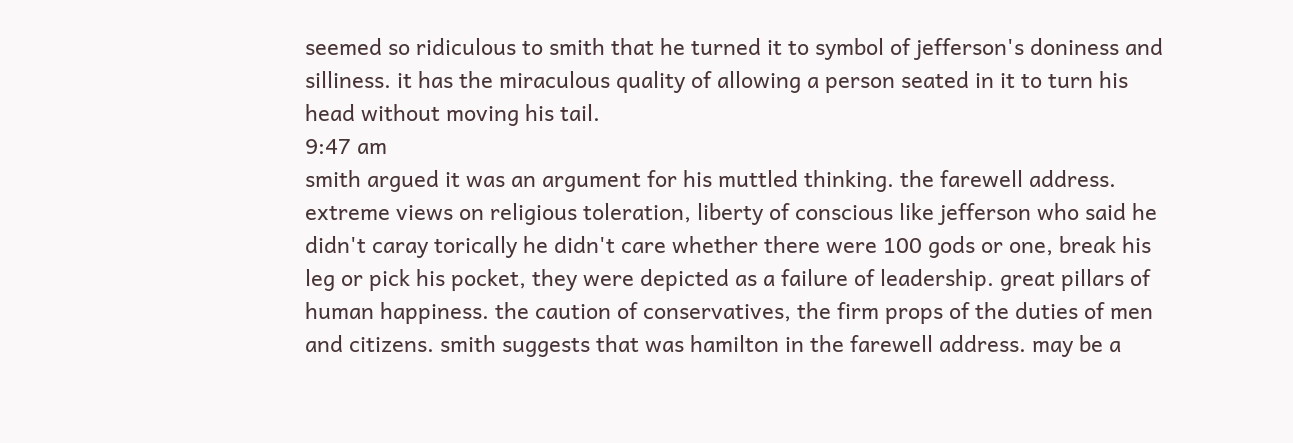seemed so ridiculous to smith that he turned it to symbol of jefferson's doniness and silliness. it has the miraculous quality of allowing a person seated in it to turn his head without moving his tail.
9:47 am
smith argued it was an argument for his muttled thinking. the farewell address. extreme views on religious toleration, liberty of conscious like jefferson who said he didn't caray torically he didn't care whether there were 100 gods or one, break his leg or pick his pocket, they were depicted as a failure of leadership. great pillars of human happiness. the caution of conservatives, the firm props of the duties of men and citizens. smith suggests that was hamilton in the farewell address. may be a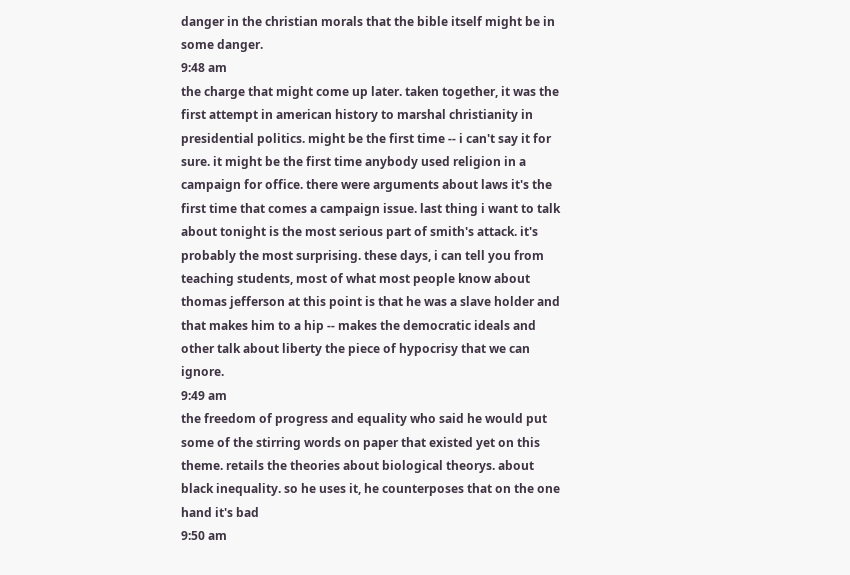danger in the christian morals that the bible itself might be in some danger.
9:48 am
the charge that might come up later. taken together, it was the first attempt in american history to marshal christianity in presidential politics. might be the first time -- i can't say it for sure. it might be the first time anybody used religion in a campaign for office. there were arguments about laws it's the first time that comes a campaign issue. last thing i want to talk about tonight is the most serious part of smith's attack. it's probably the most surprising. these days, i can tell you from teaching students, most of what most people know about thomas jefferson at this point is that he was a slave holder and that makes him to a hip -- makes the democratic ideals and other talk about liberty the piece of hypocrisy that we can ignore.
9:49 am
the freedom of progress and equality who said he would put some of the stirring words on paper that existed yet on this theme. retails the theories about biological theorys. about black inequality. so he uses it, he counterposes that on the one hand it's bad
9:50 am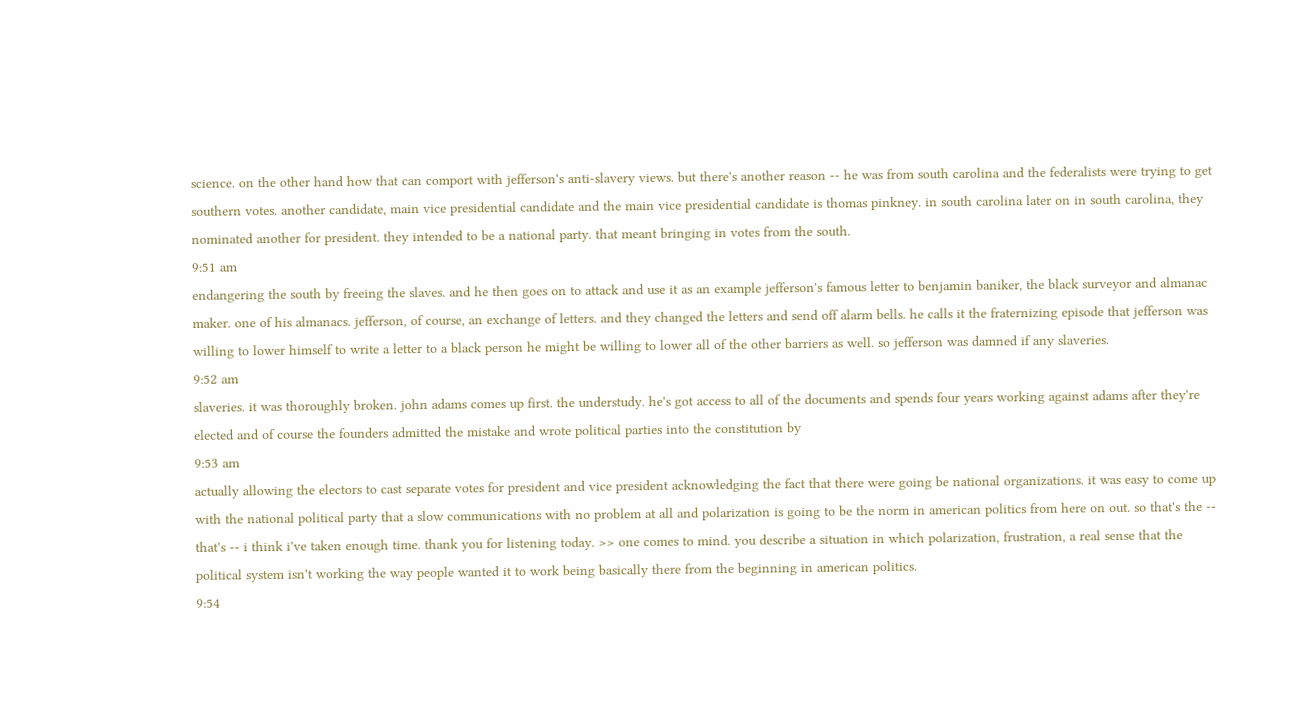science. on the other hand how that can comport with jefferson's anti-slavery views. but there's another reason -- he was from south carolina and the federalists were trying to get southern votes. another candidate, main vice presidential candidate and the main vice presidential candidate is thomas pinkney. in south carolina later on in south carolina, they nominated another for president. they intended to be a national party. that meant bringing in votes from the south.
9:51 am
endangering the south by freeing the slaves. and he then goes on to attack and use it as an example jefferson's famous letter to benjamin baniker, the black surveyor and almanac maker. one of his almanacs. jefferson, of course, an exchange of letters. and they changed the letters and send off alarm bells. he calls it the fraternizing episode that jefferson was willing to lower himself to write a letter to a black person he might be willing to lower all of the other barriers as well. so jefferson was damned if any slaveries.
9:52 am
slaveries. it was thoroughly broken. john adams comes up first. the understudy. he's got access to all of the documents and spends four years working against adams after they're elected and of course the founders admitted the mistake and wrote political parties into the constitution by
9:53 am
actually allowing the electors to cast separate votes for president and vice president acknowledging the fact that there were going be national organizations. it was easy to come up with the national political party that a slow communications with no problem at all and polarization is going to be the norm in american politics from here on out. so that's the -- that's -- i think i've taken enough time. thank you for listening today. >> one comes to mind. you describe a situation in which polarization, frustration, a real sense that the political system isn't working the way people wanted it to work being basically there from the beginning in american politics.
9:54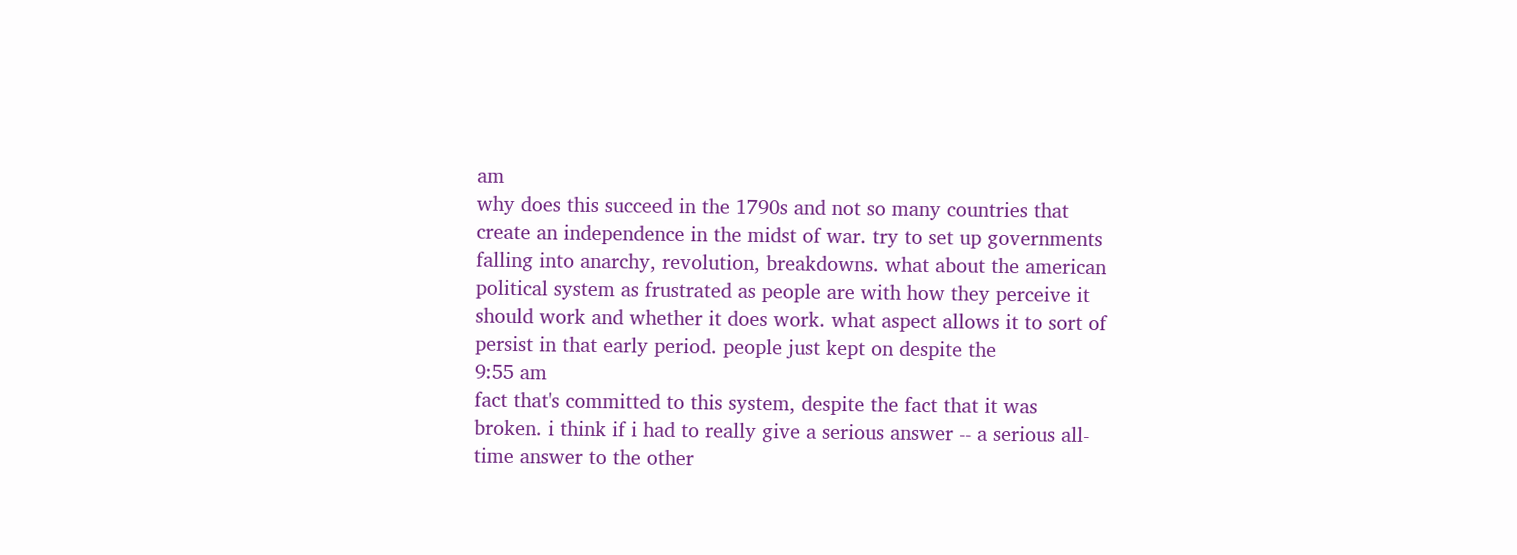am
why does this succeed in the 1790s and not so many countries that create an independence in the midst of war. try to set up governments falling into anarchy, revolution, breakdowns. what about the american political system as frustrated as people are with how they perceive it should work and whether it does work. what aspect allows it to sort of persist in that early period. people just kept on despite the
9:55 am
fact that's committed to this system, despite the fact that it was broken. i think if i had to really give a serious answer -- a serious all-time answer to the other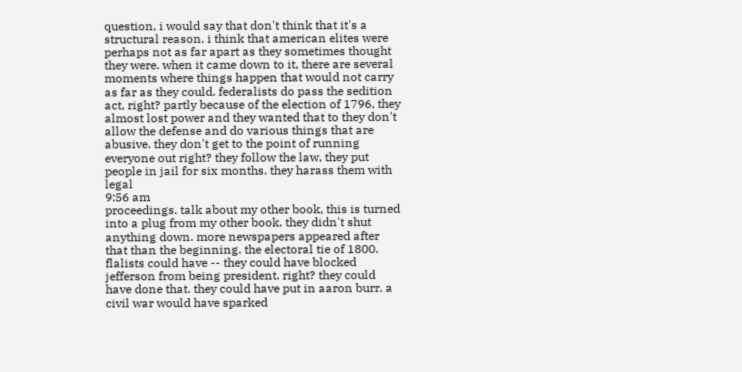question, i would say that don't think that it's a structural reason. i think that american elites were perhaps not as far apart as they sometimes thought they were. when it came down to it, there are several moments where things happen that would not carry as far as they could. federalists do pass the sedition act, right? partly because of the election of 1796, they almost lost power and they wanted that to they don't allow the defense and do various things that are abusive. they don't get to the point of running everyone out right? they follow the law, they put people in jail for six months. they harass them with legal
9:56 am
proceedings. talk about my other book, this is turned into a plug from my other book. they didn't shut anything down. more newspapers appeared after that than the beginning. the electoral tie of 1800. flalists could have -- they could have blocked jefferson from being president. right? they could have done that. they could have put in aaron burr. a civil war would have sparked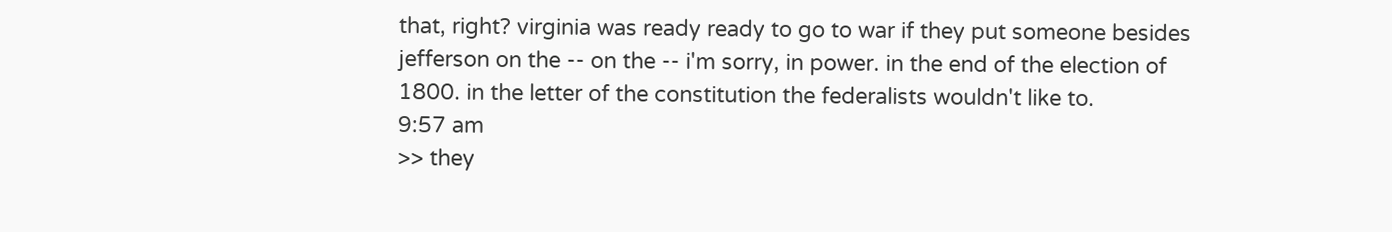that, right? virginia was ready ready to go to war if they put someone besides jefferson on the -- on the -- i'm sorry, in power. in the end of the election of 1800. in the letter of the constitution the federalists wouldn't like to.
9:57 am
>> they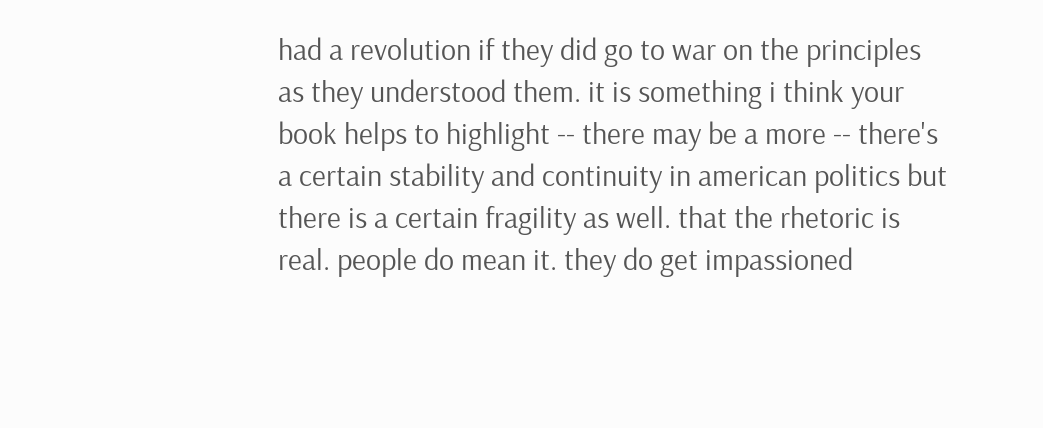had a revolution if they did go to war on the principles as they understood them. it is something i think your book helps to highlight -- there may be a more -- there's a certain stability and continuity in american politics but there is a certain fragility as well. that the rhetoric is real. people do mean it. they do get impassioned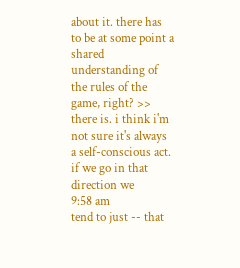about it. there has to be at some point a shared understanding of the rules of the game, right? >> there is. i think i'm not sure it's always a self-conscious act. if we go in that direction we
9:58 am
tend to just -- that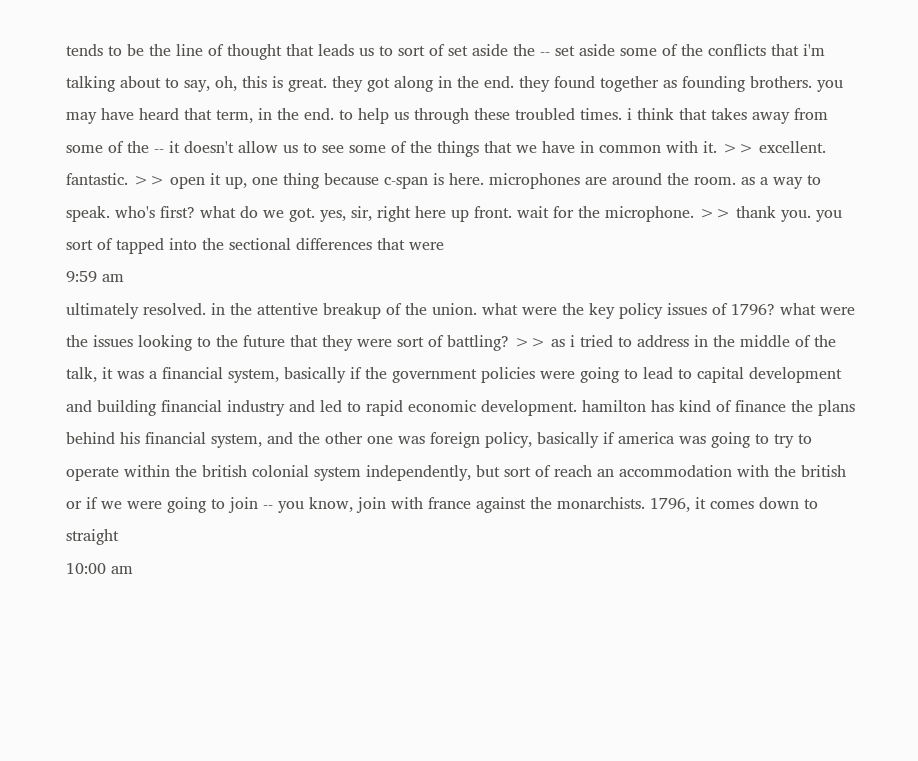tends to be the line of thought that leads us to sort of set aside the -- set aside some of the conflicts that i'm talking about to say, oh, this is great. they got along in the end. they found together as founding brothers. you may have heard that term, in the end. to help us through these troubled times. i think that takes away from some of the -- it doesn't allow us to see some of the things that we have in common with it. >> excellent. fantastic. >> open it up, one thing because c-span is here. microphones are around the room. as a way to speak. who's first? what do we got. yes, sir, right here up front. wait for the microphone. >> thank you. you sort of tapped into the sectional differences that were
9:59 am
ultimately resolved. in the attentive breakup of the union. what were the key policy issues of 1796? what were the issues looking to the future that they were sort of battling? >> as i tried to address in the middle of the talk, it was a financial system, basically if the government policies were going to lead to capital development and building financial industry and led to rapid economic development. hamilton has kind of finance the plans behind his financial system, and the other one was foreign policy, basically if america was going to try to operate within the british colonial system independently, but sort of reach an accommodation with the british or if we were going to join -- you know, join with france against the monarchists. 1796, it comes down to straight
10:00 am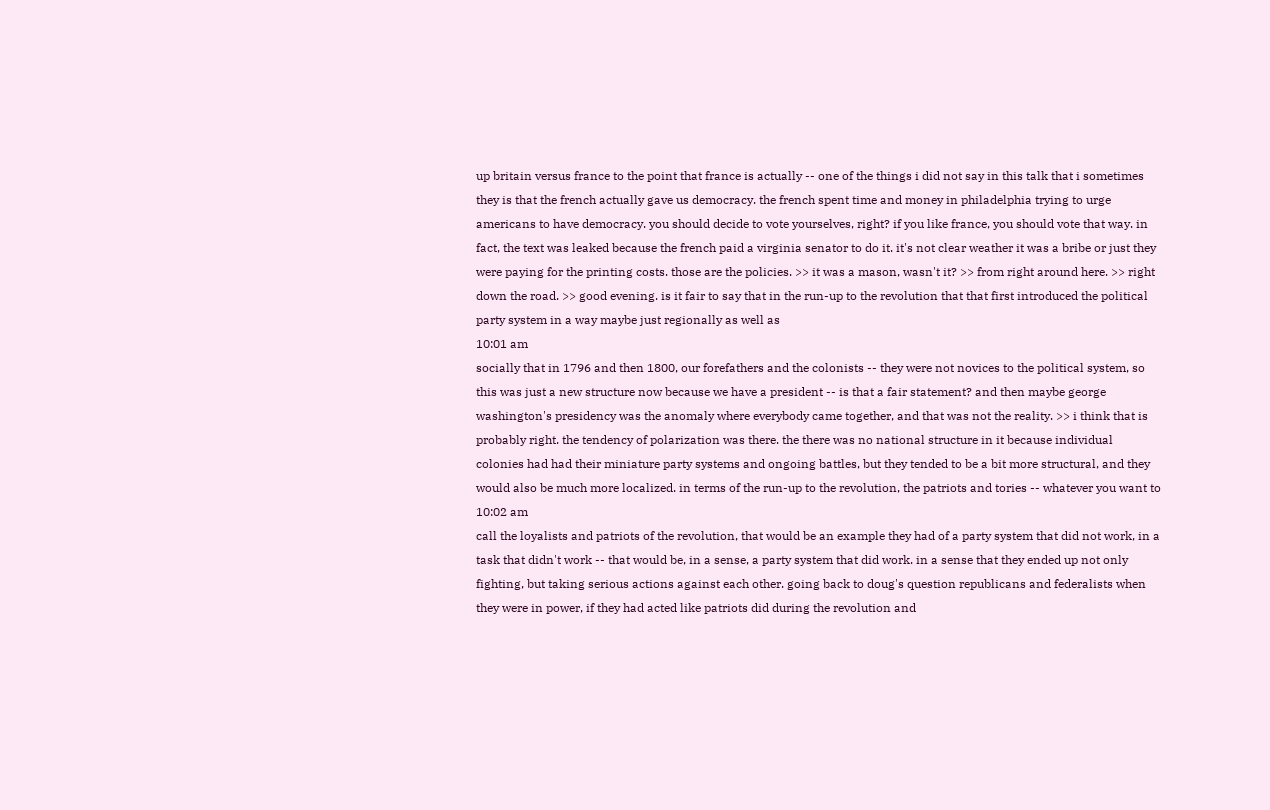up britain versus france to the point that france is actually -- one of the things i did not say in this talk that i sometimes they is that the french actually gave us democracy. the french spent time and money in philadelphia trying to urge americans to have democracy. you should decide to vote yourselves, right? if you like france, you should vote that way. in fact, the text was leaked because the french paid a virginia senator to do it. it's not clear weather it was a bribe or just they were paying for the printing costs. those are the policies. >> it was a mason, wasn't it? >> from right around here. >> right down the road. >> good evening. is it fair to say that in the run-up to the revolution that that first introduced the political party system in a way maybe just regionally as well as
10:01 am
socially that in 1796 and then 1800, our forefathers and the colonists -- they were not novices to the political system, so this was just a new structure now because we have a president -- is that a fair statement? and then maybe george washington's presidency was the anomaly where everybody came together, and that was not the reality. >> i think that is probably right. the tendency of polarization was there. the there was no national structure in it because individual colonies had had their miniature party systems and ongoing battles, but they tended to be a bit more structural, and they would also be much more localized. in terms of the run-up to the revolution, the patriots and tories -- whatever you want to
10:02 am
call the loyalists and patriots of the revolution, that would be an example they had of a party system that did not work, in a task that didn't work -- that would be, in a sense, a party system that did work. in a sense that they ended up not only fighting, but taking serious actions against each other. going back to doug's question republicans and federalists when they were in power, if they had acted like patriots did during the revolution and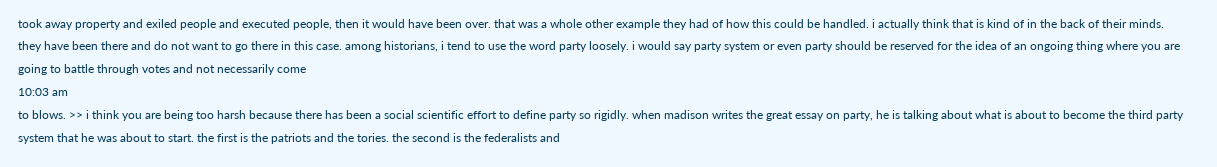took away property and exiled people and executed people, then it would have been over. that was a whole other example they had of how this could be handled. i actually think that is kind of in the back of their minds. they have been there and do not want to go there in this case. among historians, i tend to use the word party loosely. i would say party system or even party should be reserved for the idea of an ongoing thing where you are going to battle through votes and not necessarily come
10:03 am
to blows. >> i think you are being too harsh because there has been a social scientific effort to define party so rigidly. when madison writes the great essay on party, he is talking about what is about to become the third party system that he was about to start. the first is the patriots and the tories. the second is the federalists and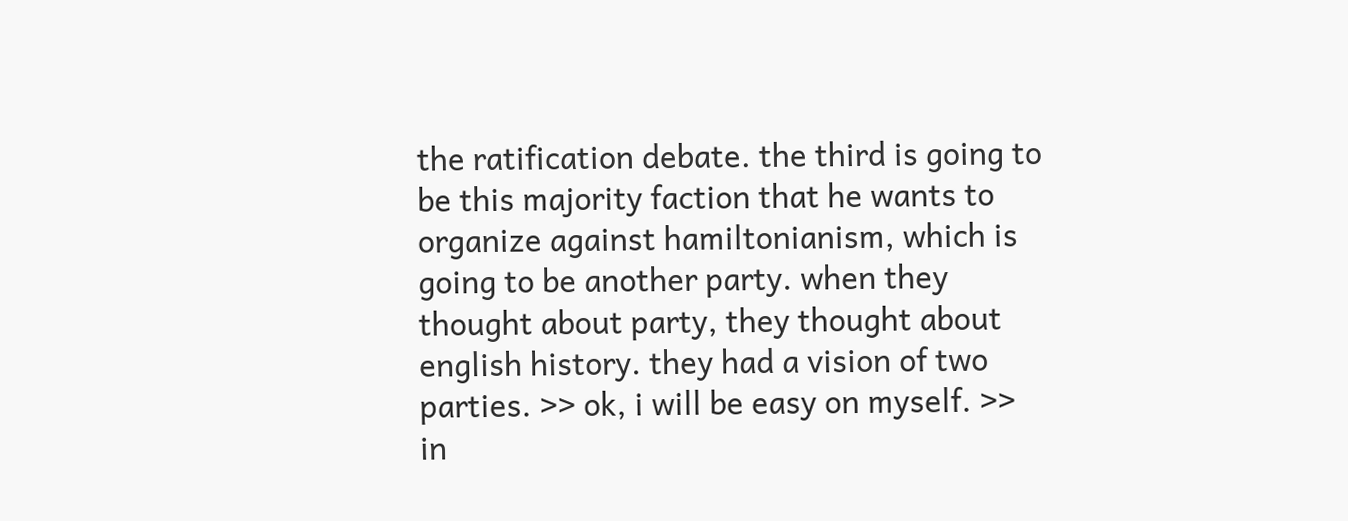the ratification debate. the third is going to be this majority faction that he wants to organize against hamiltonianism, which is going to be another party. when they thought about party, they thought about english history. they had a vision of two parties. >> ok, i will be easy on myself. >> in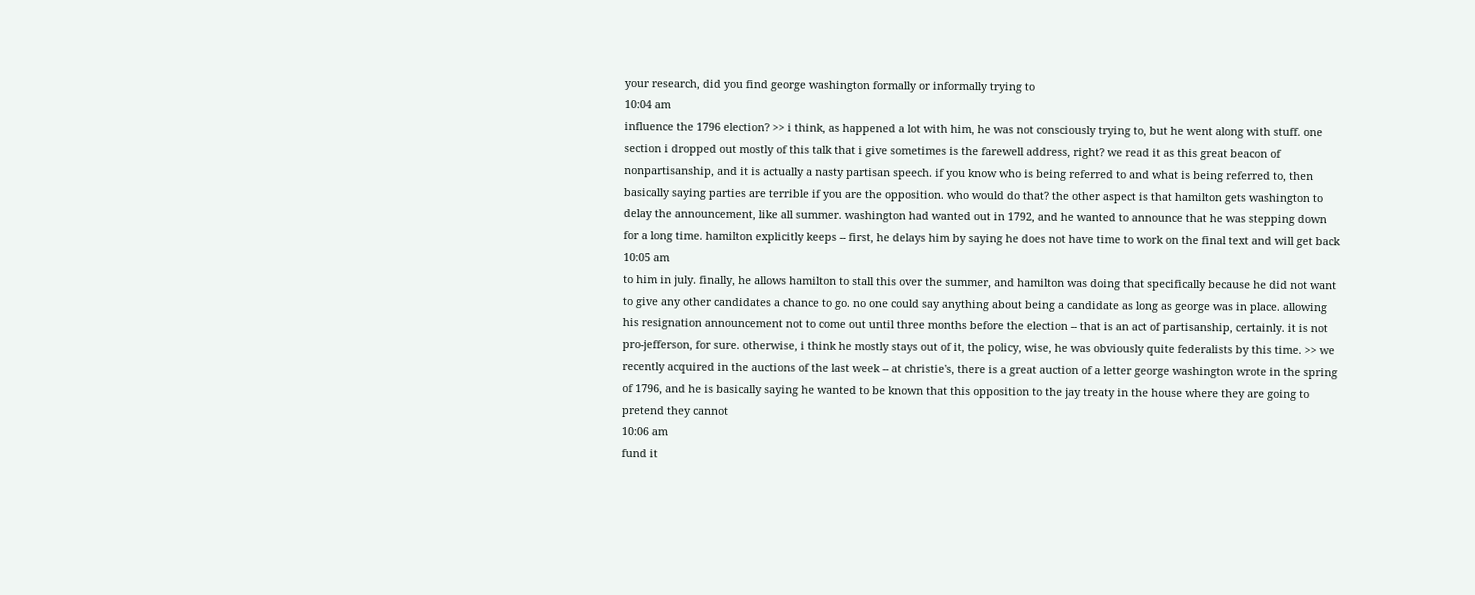your research, did you find george washington formally or informally trying to
10:04 am
influence the 1796 election? >> i think, as happened a lot with him, he was not consciously trying to, but he went along with stuff. one section i dropped out mostly of this talk that i give sometimes is the farewell address, right? we read it as this great beacon of nonpartisanship, and it is actually a nasty partisan speech. if you know who is being referred to and what is being referred to, then basically saying parties are terrible if you are the opposition. who would do that? the other aspect is that hamilton gets washington to delay the announcement, like all summer. washington had wanted out in 1792, and he wanted to announce that he was stepping down for a long time. hamilton explicitly keeps -- first, he delays him by saying he does not have time to work on the final text and will get back
10:05 am
to him in july. finally, he allows hamilton to stall this over the summer, and hamilton was doing that specifically because he did not want to give any other candidates a chance to go. no one could say anything about being a candidate as long as george was in place. allowing his resignation announcement not to come out until three months before the election -- that is an act of partisanship, certainly. it is not pro-jefferson, for sure. otherwise, i think he mostly stays out of it, the policy, wise, he was obviously quite federalists by this time. >> we recently acquired in the auctions of the last week -- at christie's, there is a great auction of a letter george washington wrote in the spring of 1796, and he is basically saying he wanted to be known that this opposition to the jay treaty in the house where they are going to pretend they cannot
10:06 am
fund it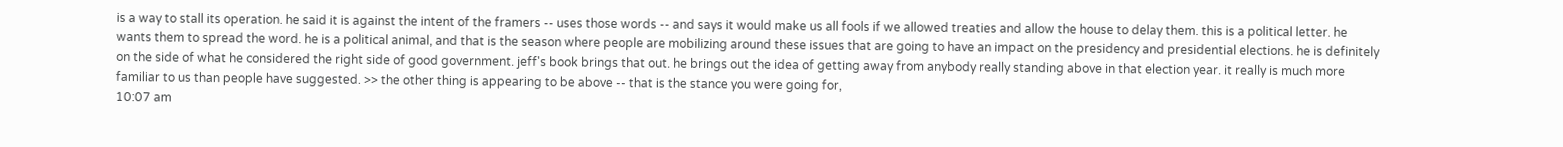is a way to stall its operation. he said it is against the intent of the framers -- uses those words -- and says it would make us all fools if we allowed treaties and allow the house to delay them. this is a political letter. he wants them to spread the word. he is a political animal, and that is the season where people are mobilizing around these issues that are going to have an impact on the presidency and presidential elections. he is definitely on the side of what he considered the right side of good government. jeff's book brings that out. he brings out the idea of getting away from anybody really standing above in that election year. it really is much more familiar to us than people have suggested. >> the other thing is appearing to be above -- that is the stance you were going for,
10:07 am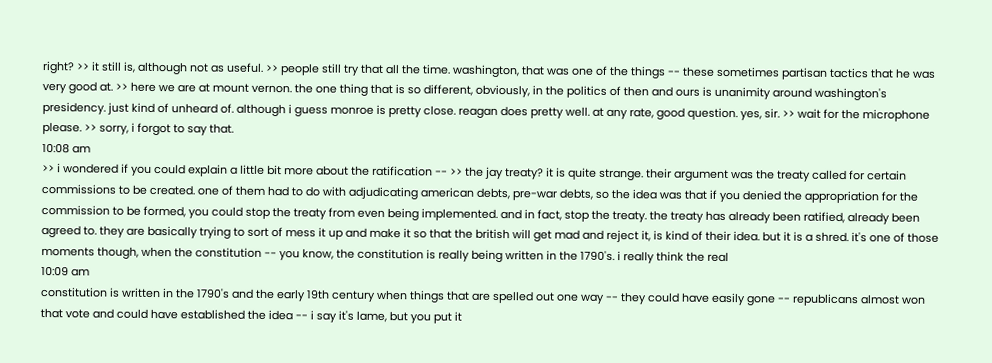right? >> it still is, although not as useful. >> people still try that all the time. washington, that was one of the things -- these sometimes partisan tactics that he was very good at. >> here we are at mount vernon. the one thing that is so different, obviously, in the politics of then and ours is unanimity around washington's presidency. just kind of unheard of. although i guess monroe is pretty close. reagan does pretty well. at any rate, good question. yes, sir. >> wait for the microphone please. >> sorry, i forgot to say that.
10:08 am
>> i wondered if you could explain a little bit more about the ratification -- >> the jay treaty? it is quite strange. their argument was the treaty called for certain commissions to be created. one of them had to do with adjudicating american debts, pre-war debts, so the idea was that if you denied the appropriation for the commission to be formed, you could stop the treaty from even being implemented. and in fact, stop the treaty. the treaty has already been ratified, already been agreed to. they are basically trying to sort of mess it up and make it so that the british will get mad and reject it, is kind of their idea. but it is a shred. it's one of those moments though, when the constitution -- you know, the constitution is really being written in the 1790's. i really think the real
10:09 am
constitution is written in the 1790's and the early 19th century when things that are spelled out one way -- they could have easily gone -- republicans almost won that vote and could have established the idea -- i say it's lame, but you put it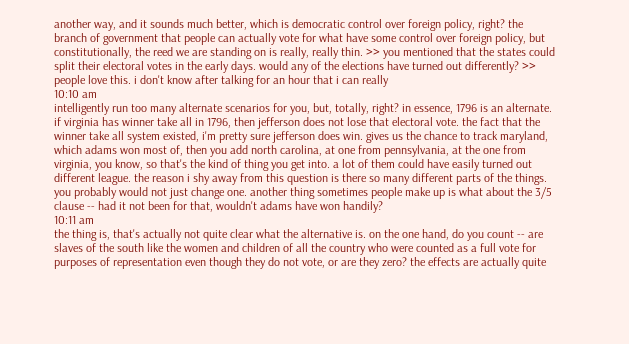another way, and it sounds much better, which is democratic control over foreign policy, right? the branch of government that people can actually vote for what have some control over foreign policy, but constitutionally, the reed we are standing on is really, really thin. >> you mentioned that the states could split their electoral votes in the early days. would any of the elections have turned out differently? >> people love this. i don't know after talking for an hour that i can really
10:10 am
intelligently run too many alternate scenarios for you, but, totally, right? in essence, 1796 is an alternate. if virginia has winner take all in 1796, then jefferson does not lose that electoral vote. the fact that the winner take all system existed, i'm pretty sure jefferson does win. gives us the chance to track maryland, which adams won most of, then you add north carolina, at one from pennsylvania, at the one from virginia, you know, so that's the kind of thing you get into. a lot of them could have easily turned out different league. the reason i shy away from this question is there so many different parts of the things. you probably would not just change one. another thing sometimes people make up is what about the 3/5 clause -- had it not been for that, wouldn't adams have won handily?
10:11 am
the thing is, that's actually not quite clear what the alternative is. on the one hand, do you count -- are slaves of the south like the women and children of all the country who were counted as a full vote for purposes of representation even though they do not vote, or are they zero? the effects are actually quite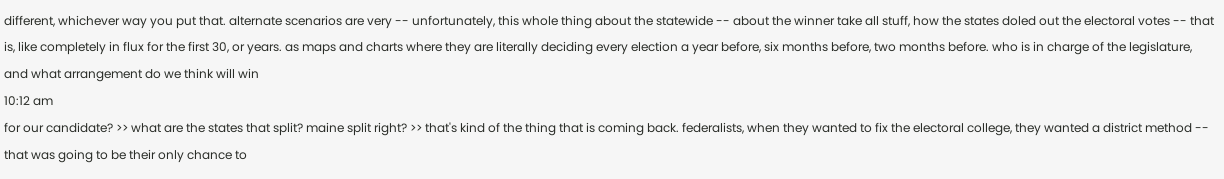different, whichever way you put that. alternate scenarios are very -- unfortunately, this whole thing about the statewide -- about the winner take all stuff, how the states doled out the electoral votes -- that is, like completely in flux for the first 30, or years. as maps and charts where they are literally deciding every election a year before, six months before, two months before. who is in charge of the legislature, and what arrangement do we think will win
10:12 am
for our candidate? >> what are the states that split? maine split right? >> that's kind of the thing that is coming back. federalists, when they wanted to fix the electoral college, they wanted a district method -- that was going to be their only chance to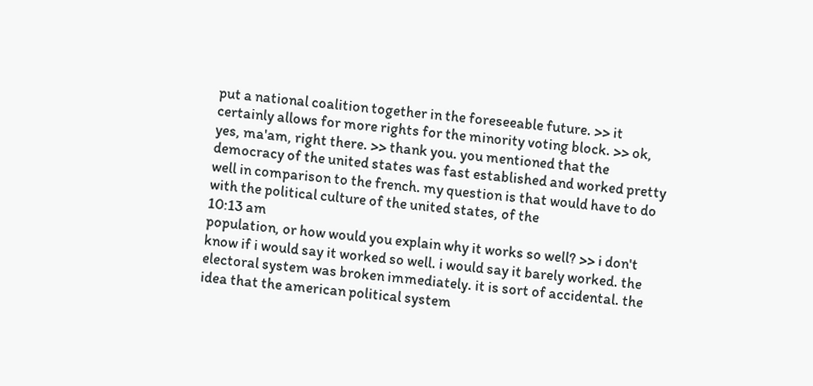put a national coalition together in the foreseeable future. >> it certainly allows for more rights for the minority voting block. >> ok, yes, ma'am, right there. >> thank you. you mentioned that the democracy of the united states was fast established and worked pretty well in comparison to the french. my question is that would have to do with the political culture of the united states, of the
10:13 am
population, or how would you explain why it works so well? >> i don't know if i would say it worked so well. i would say it barely worked. the electoral system was broken immediately. it is sort of accidental. the idea that the american political system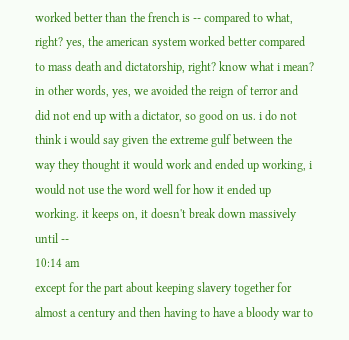worked better than the french is -- compared to what, right? yes, the american system worked better compared to mass death and dictatorship, right? know what i mean? in other words, yes, we avoided the reign of terror and did not end up with a dictator, so good on us. i do not think i would say given the extreme gulf between the way they thought it would work and ended up working, i would not use the word well for how it ended up working. it keeps on, it doesn't break down massively until --
10:14 am
except for the part about keeping slavery together for almost a century and then having to have a bloody war to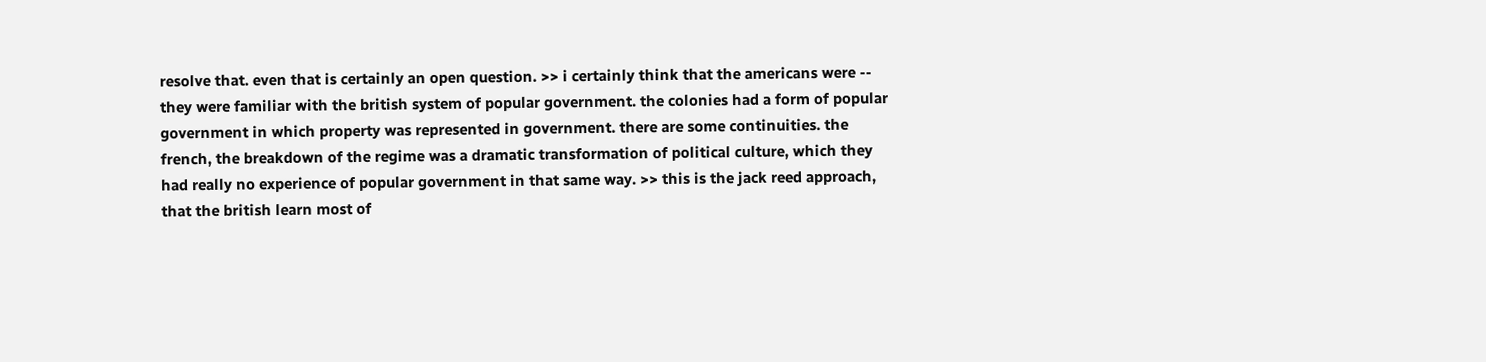resolve that. even that is certainly an open question. >> i certainly think that the americans were -- they were familiar with the british system of popular government. the colonies had a form of popular government in which property was represented in government. there are some continuities. the french, the breakdown of the regime was a dramatic transformation of political culture, which they had really no experience of popular government in that same way. >> this is the jack reed approach, that the british learn most of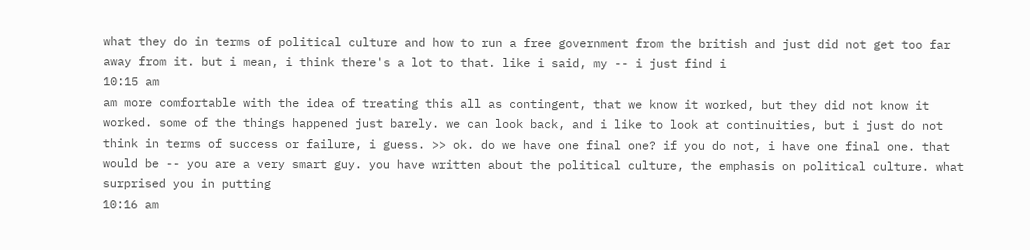what they do in terms of political culture and how to run a free government from the british and just did not get too far away from it. but i mean, i think there's a lot to that. like i said, my -- i just find i
10:15 am
am more comfortable with the idea of treating this all as contingent, that we know it worked, but they did not know it worked. some of the things happened just barely. we can look back, and i like to look at continuities, but i just do not think in terms of success or failure, i guess. >> ok. do we have one final one? if you do not, i have one final one. that would be -- you are a very smart guy. you have written about the political culture, the emphasis on political culture. what surprised you in putting
10:16 am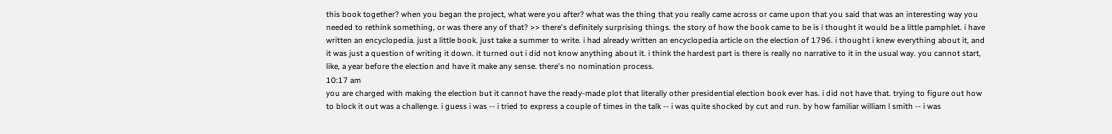this book together? when you began the project, what were you after? what was the thing that you really came across or came upon that you said that was an interesting way you needed to rethink something, or was there any of that? >> there's definitely surprising things. the story of how the book came to be is i thought it would be a little pamphlet. i have written an encyclopedia. just a little book. just take a summer to write. i had already written an encyclopedia article on the election of 1796. i thought i knew everything about it, and it was just a question of writing it down. it turned out i did not know anything about it. i think the hardest part is there is really no narrative to it in the usual way. you cannot start, like, a year before the election and have it make any sense. there's no nomination process.
10:17 am
you are charged with making the election but it cannot have the ready-made plot that literally other presidential election book ever has. i did not have that. trying to figure out how to block it out was a challenge. i guess i was -- i tried to express a couple of times in the talk -- i was quite shocked by cut and run. by how familiar william l smith -- i was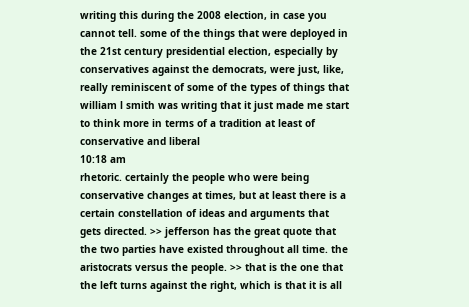writing this during the 2008 election, in case you cannot tell. some of the things that were deployed in the 21st century presidential election, especially by conservatives against the democrats, were just, like, really reminiscent of some of the types of things that william l smith was writing that it just made me start to think more in terms of a tradition at least of conservative and liberal
10:18 am
rhetoric. certainly the people who were being conservative changes at times, but at least there is a certain constellation of ideas and arguments that gets directed. >> jefferson has the great quote that the two parties have existed throughout all time. the aristocrats versus the people. >> that is the one that the left turns against the right, which is that it is all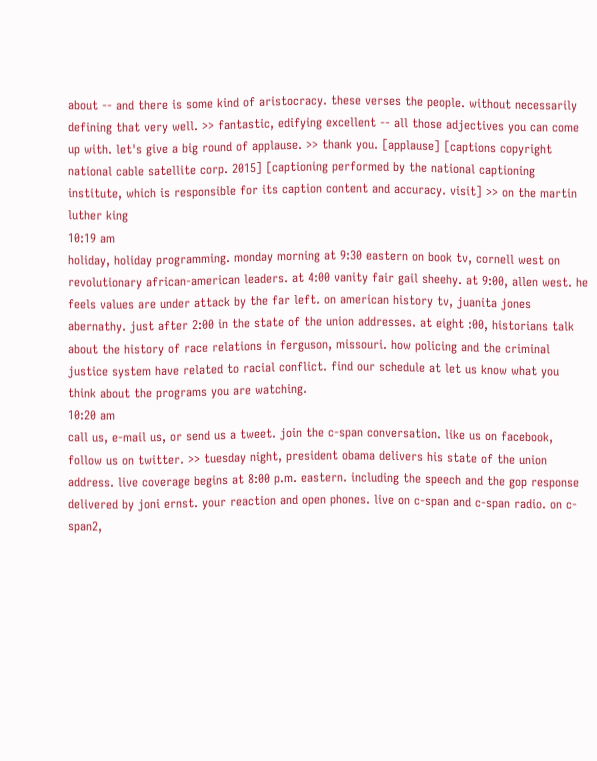about -- and there is some kind of aristocracy. these verses the people. without necessarily defining that very well. >> fantastic, edifying excellent -- all those adjectives you can come up with. let's give a big round of applause. >> thank you. [applause] [captions copyright national cable satellite corp. 2015] [captioning performed by the national captioning institute, which is responsible for its caption content and accuracy. visit] >> on the martin luther king
10:19 am
holiday, holiday programming. monday morning at 9:30 eastern on book tv, cornell west on revolutionary african-american leaders. at 4:00 vanity fair gail sheehy. at 9:00, allen west. he feels values are under attack by the far left. on american history tv, juanita jones abernathy. just after 2:00 in the state of the union addresses. at eight :00, historians talk about the history of race relations in ferguson, missouri. how policing and the criminal justice system have related to racial conflict. find our schedule at let us know what you think about the programs you are watching.
10:20 am
call us, e-mail us, or send us a tweet. join the c-span conversation. like us on facebook, follow us on twitter. >> tuesday night, president obama delivers his state of the union address. live coverage begins at 8:00 p.m. eastern. including the speech and the gop response delivered by joni ernst. your reaction and open phones. live on c-span and c-span radio. on c-span2,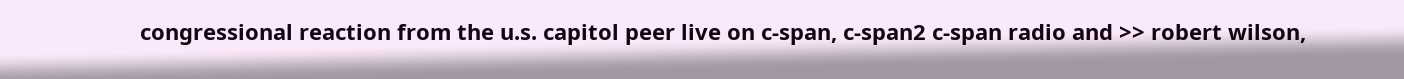congressional reaction from the u.s. capitol peer live on c-span, c-span2 c-span radio and >> robert wilson,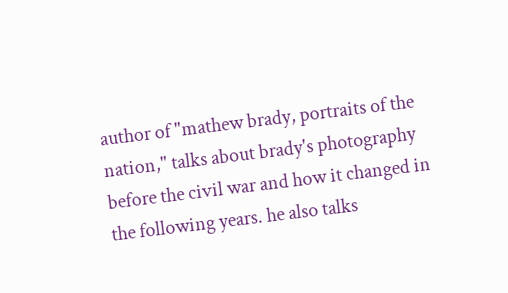author of "mathew brady, portraits of the nation," talks about brady's photography before the civil war and how it changed in the following years. he also talks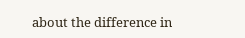about the difference in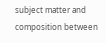subject matter and composition between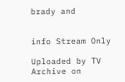brady and


info Stream Only

Uploaded by TV Archive on